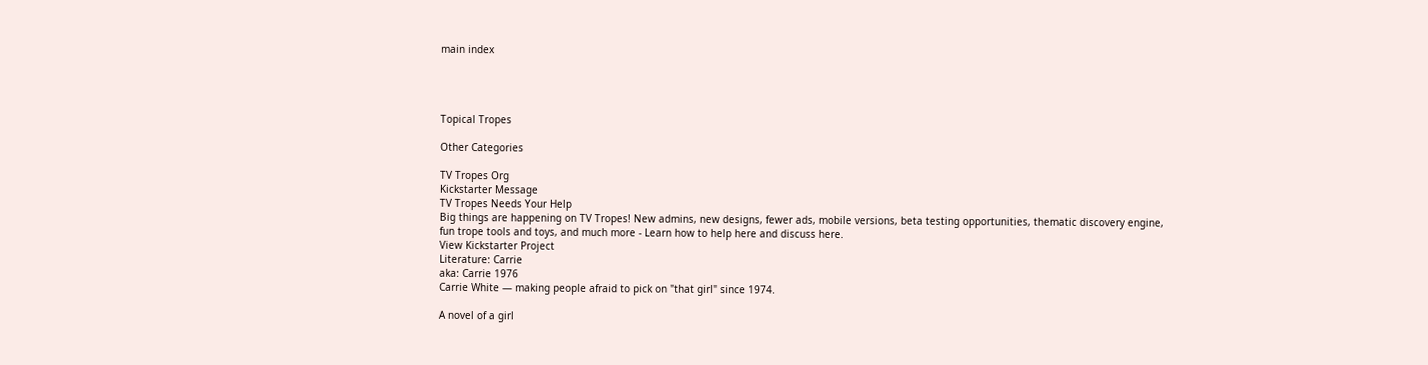main index




Topical Tropes

Other Categories

TV Tropes Org
Kickstarter Message
TV Tropes Needs Your Help
Big things are happening on TV Tropes! New admins, new designs, fewer ads, mobile versions, beta testing opportunities, thematic discovery engine, fun trope tools and toys, and much more - Learn how to help here and discuss here.
View Kickstarter Project
Literature: Carrie
aka: Carrie 1976
Carrie White — making people afraid to pick on "that girl" since 1974.

A novel of a girl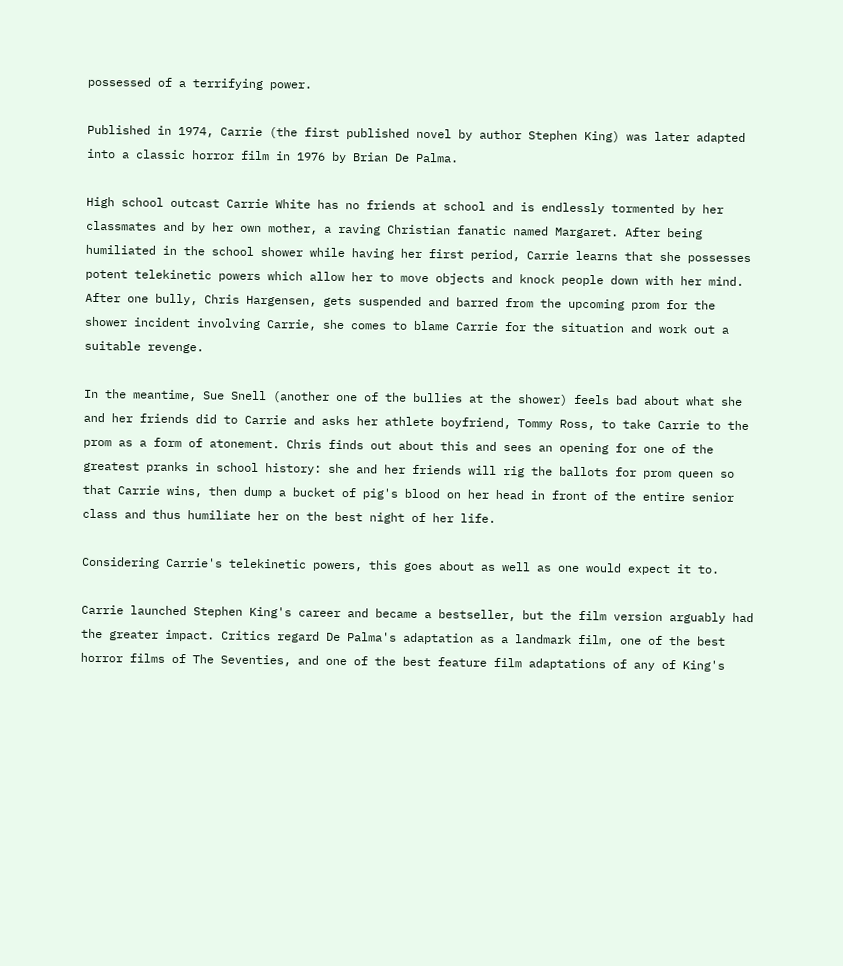possessed of a terrifying power.

Published in 1974, Carrie (the first published novel by author Stephen King) was later adapted into a classic horror film in 1976 by Brian De Palma.

High school outcast Carrie White has no friends at school and is endlessly tormented by her classmates and by her own mother, a raving Christian fanatic named Margaret. After being humiliated in the school shower while having her first period, Carrie learns that she possesses potent telekinetic powers which allow her to move objects and knock people down with her mind. After one bully, Chris Hargensen, gets suspended and barred from the upcoming prom for the shower incident involving Carrie, she comes to blame Carrie for the situation and work out a suitable revenge.

In the meantime, Sue Snell (another one of the bullies at the shower) feels bad about what she and her friends did to Carrie and asks her athlete boyfriend, Tommy Ross, to take Carrie to the prom as a form of atonement. Chris finds out about this and sees an opening for one of the greatest pranks in school history: she and her friends will rig the ballots for prom queen so that Carrie wins, then dump a bucket of pig's blood on her head in front of the entire senior class and thus humiliate her on the best night of her life.

Considering Carrie's telekinetic powers, this goes about as well as one would expect it to.

Carrie launched Stephen King's career and became a bestseller, but the film version arguably had the greater impact. Critics regard De Palma's adaptation as a landmark film, one of the best horror films of The Seventies, and one of the best feature film adaptations of any of King's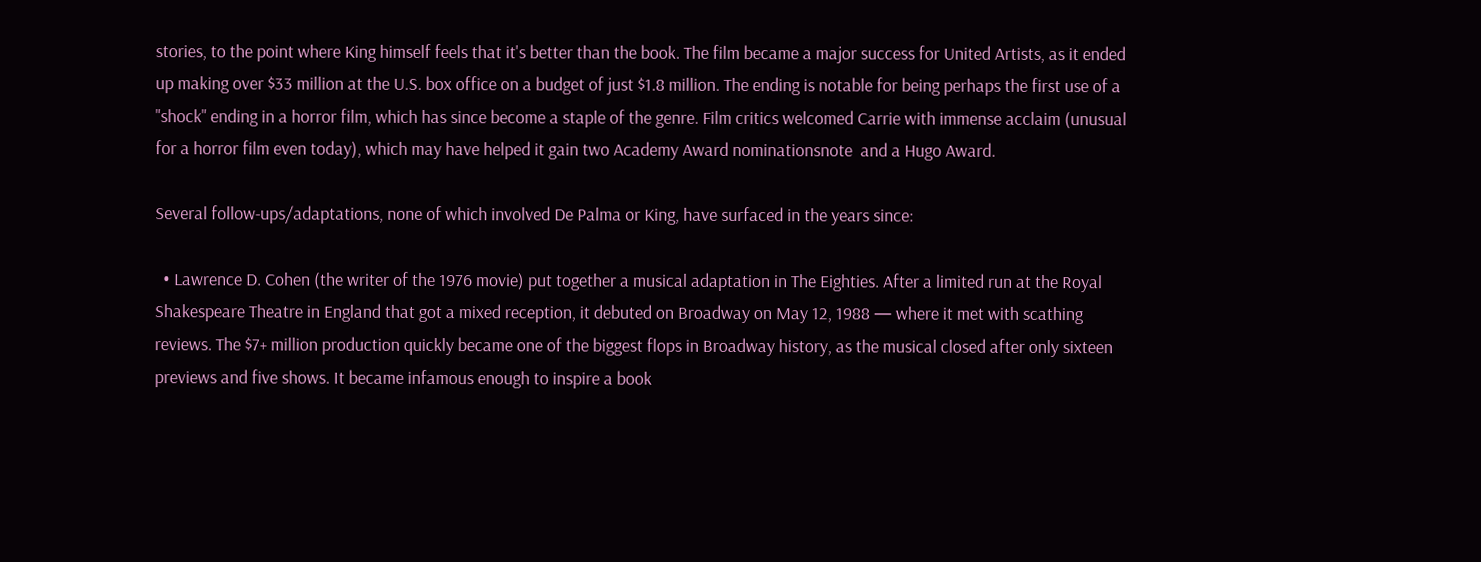stories, to the point where King himself feels that it's better than the book. The film became a major success for United Artists, as it ended up making over $33 million at the U.S. box office on a budget of just $1.8 million. The ending is notable for being perhaps the first use of a "shock" ending in a horror film, which has since become a staple of the genre. Film critics welcomed Carrie with immense acclaim (unusual for a horror film even today), which may have helped it gain two Academy Award nominationsnote  and a Hugo Award.

Several follow-ups/adaptations, none of which involved De Palma or King, have surfaced in the years since:

  • Lawrence D. Cohen (the writer of the 1976 movie) put together a musical adaptation in The Eighties. After a limited run at the Royal Shakespeare Theatre in England that got a mixed reception, it debuted on Broadway on May 12, 1988 — where it met with scathing reviews. The $7+ million production quickly became one of the biggest flops in Broadway history, as the musical closed after only sixteen previews and five shows. It became infamous enough to inspire a book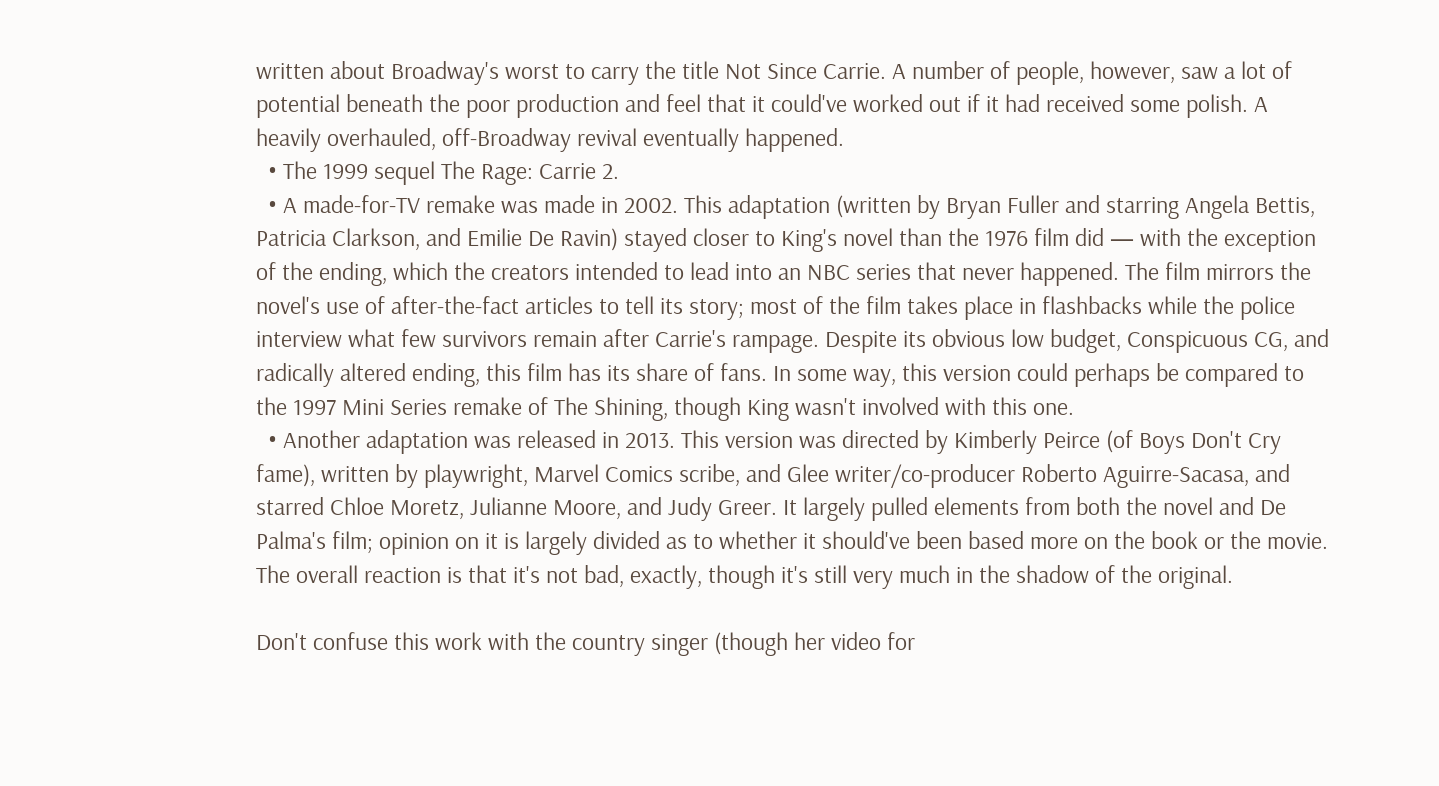written about Broadway's worst to carry the title Not Since Carrie. A number of people, however, saw a lot of potential beneath the poor production and feel that it could've worked out if it had received some polish. A heavily overhauled, off-Broadway revival eventually happened.
  • The 1999 sequel The Rage: Carrie 2.
  • A made-for-TV remake was made in 2002. This adaptation (written by Bryan Fuller and starring Angela Bettis, Patricia Clarkson, and Emilie De Ravin) stayed closer to King's novel than the 1976 film did — with the exception of the ending, which the creators intended to lead into an NBC series that never happened. The film mirrors the novel's use of after-the-fact articles to tell its story; most of the film takes place in flashbacks while the police interview what few survivors remain after Carrie's rampage. Despite its obvious low budget, Conspicuous CG, and radically altered ending, this film has its share of fans. In some way, this version could perhaps be compared to the 1997 Mini Series remake of The Shining, though King wasn't involved with this one.
  • Another adaptation was released in 2013. This version was directed by Kimberly Peirce (of Boys Don't Cry fame), written by playwright, Marvel Comics scribe, and Glee writer/co-producer Roberto Aguirre-Sacasa, and starred Chloe Moretz, Julianne Moore, and Judy Greer. It largely pulled elements from both the novel and De Palma's film; opinion on it is largely divided as to whether it should've been based more on the book or the movie. The overall reaction is that it's not bad, exactly, though it's still very much in the shadow of the original.

Don't confuse this work with the country singer (though her video for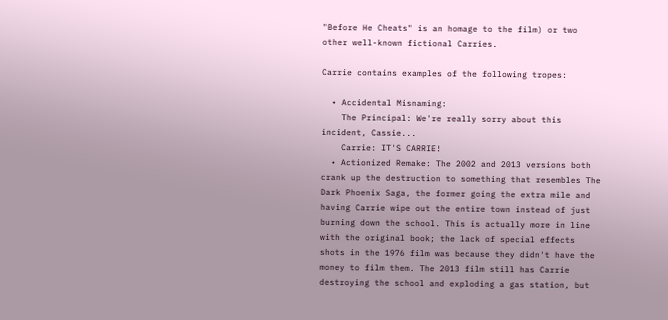"Before He Cheats" is an homage to the film) or two other well-known fictional Carries.

Carrie contains examples of the following tropes:

  • Accidental Misnaming:
    The Principal: We're really sorry about this incident, Cassie...
    Carrie: IT'S CARRIE!
  • Actionized Remake: The 2002 and 2013 versions both crank up the destruction to something that resembles The Dark Phoenix Saga, the former going the extra mile and having Carrie wipe out the entire town instead of just burning down the school. This is actually more in line with the original book; the lack of special effects shots in the 1976 film was because they didn't have the money to film them. The 2013 film still has Carrie destroying the school and exploding a gas station, but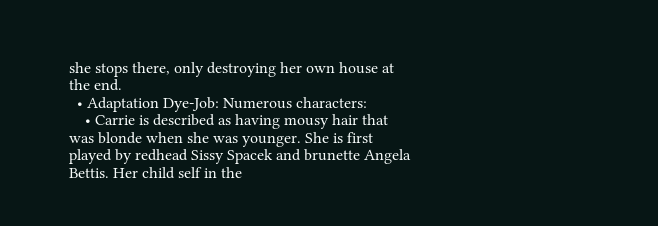she stops there, only destroying her own house at the end.
  • Adaptation Dye-Job: Numerous characters:
    • Carrie is described as having mousy hair that was blonde when she was younger. She is first played by redhead Sissy Spacek and brunette Angela Bettis. Her child self in the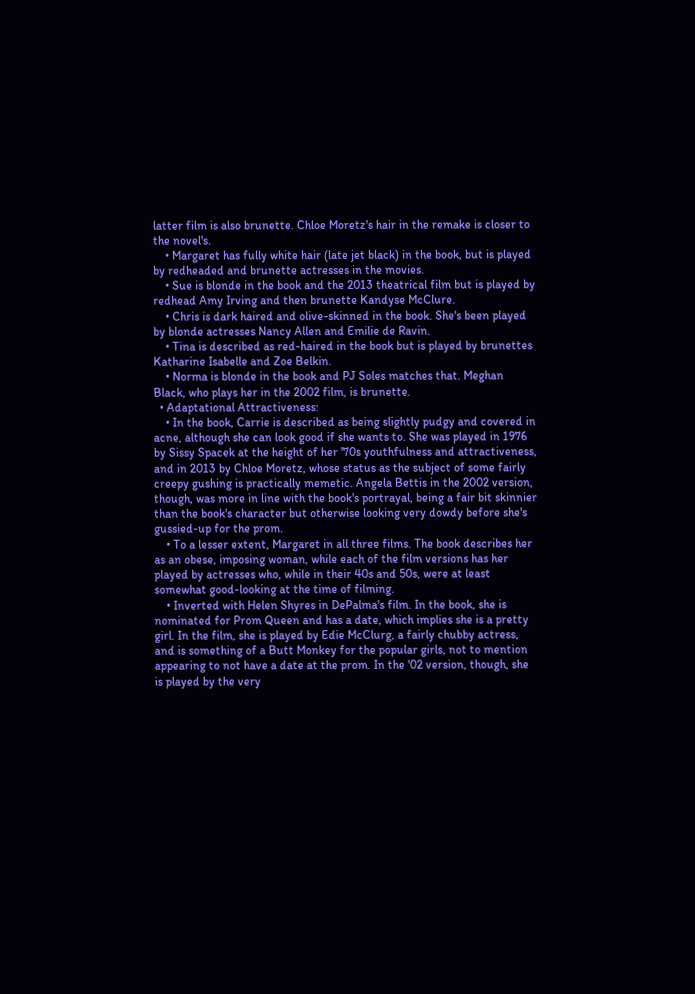latter film is also brunette. Chloe Moretz's hair in the remake is closer to the novel's.
    • Margaret has fully white hair (late jet black) in the book, but is played by redheaded and brunette actresses in the movies.
    • Sue is blonde in the book and the 2013 theatrical film but is played by redhead Amy Irving and then brunette Kandyse McClure.
    • Chris is dark haired and olive-skinned in the book. She's been played by blonde actresses Nancy Allen and Emilie de Ravin.
    • Tina is described as red-haired in the book but is played by brunettes Katharine Isabelle and Zoe Belkin.
    • Norma is blonde in the book and PJ Soles matches that. Meghan Black, who plays her in the 2002 film, is brunette.
  • Adaptational Attractiveness:
    • In the book, Carrie is described as being slightly pudgy and covered in acne, although she can look good if she wants to. She was played in 1976 by Sissy Spacek at the height of her '70s youthfulness and attractiveness, and in 2013 by Chloe Moretz, whose status as the subject of some fairly creepy gushing is practically memetic. Angela Bettis in the 2002 version, though, was more in line with the book's portrayal, being a fair bit skinnier than the book's character but otherwise looking very dowdy before she's gussied-up for the prom.
    • To a lesser extent, Margaret in all three films. The book describes her as an obese, imposing woman, while each of the film versions has her played by actresses who, while in their 40s and 50s, were at least somewhat good-looking at the time of filming.
    • Inverted with Helen Shyres in DePalma's film. In the book, she is nominated for Prom Queen and has a date, which implies she is a pretty girl. In the film, she is played by Edie McClurg, a fairly chubby actress, and is something of a Butt Monkey for the popular girls, not to mention appearing to not have a date at the prom. In the '02 version, though, she is played by the very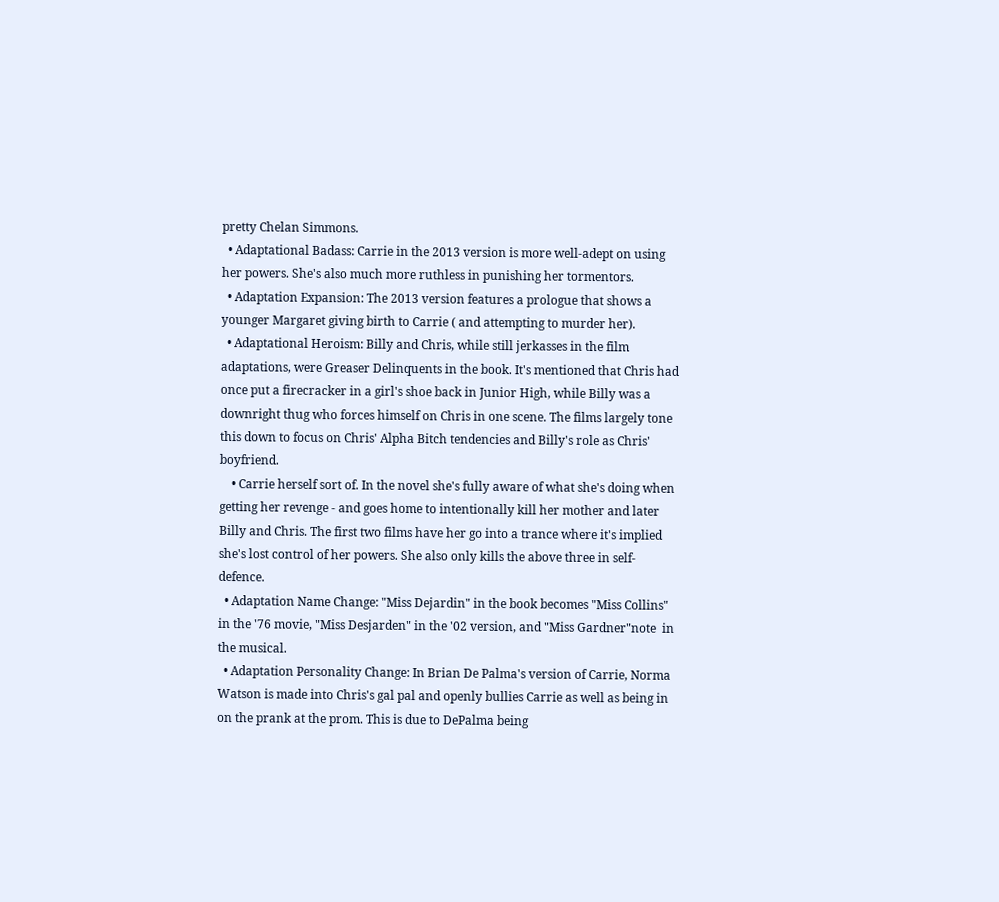pretty Chelan Simmons.
  • Adaptational Badass: Carrie in the 2013 version is more well-adept on using her powers. She's also much more ruthless in punishing her tormentors.
  • Adaptation Expansion: The 2013 version features a prologue that shows a younger Margaret giving birth to Carrie ( and attempting to murder her).
  • Adaptational Heroism: Billy and Chris, while still jerkasses in the film adaptations, were Greaser Delinquents in the book. It's mentioned that Chris had once put a firecracker in a girl's shoe back in Junior High, while Billy was a downright thug who forces himself on Chris in one scene. The films largely tone this down to focus on Chris' Alpha Bitch tendencies and Billy's role as Chris' boyfriend.
    • Carrie herself sort of. In the novel she's fully aware of what she's doing when getting her revenge - and goes home to intentionally kill her mother and later Billy and Chris. The first two films have her go into a trance where it's implied she's lost control of her powers. She also only kills the above three in self-defence.
  • Adaptation Name Change: "Miss Dejardin" in the book becomes "Miss Collins" in the '76 movie, "Miss Desjarden" in the '02 version, and "Miss Gardner"note  in the musical.
  • Adaptation Personality Change: In Brian De Palma's version of Carrie, Norma Watson is made into Chris's gal pal and openly bullies Carrie as well as being in on the prank at the prom. This is due to DePalma being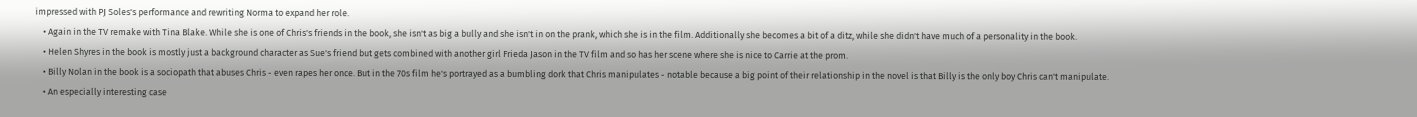impressed with PJ Soles's performance and rewriting Norma to expand her role.
    • Again in the TV remake with Tina Blake. While she is one of Chris's friends in the book, she isn't as big a bully and she isn't in on the prank, which she is in the film. Additionally she becomes a bit of a ditz, while she didn't have much of a personality in the book.
    • Helen Shyres in the book is mostly just a background character as Sue's friend but gets combined with another girl Frieda Jason in the TV film and so has her scene where she is nice to Carrie at the prom.
    • Billy Nolan in the book is a sociopath that abuses Chris - even rapes her once. But in the 70s film he's portrayed as a bumbling dork that Chris manipulates - notable because a big point of their relationship in the novel is that Billy is the only boy Chris can't manipulate.
    • An especially interesting case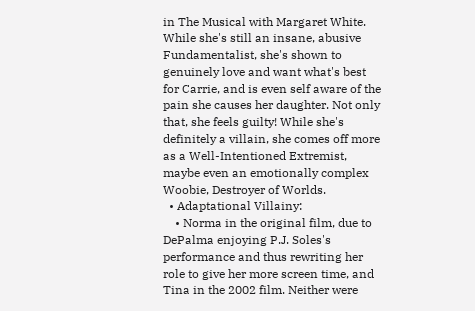in The Musical with Margaret White. While she's still an insane, abusive Fundamentalist, she's shown to genuinely love and want what's best for Carrie, and is even self aware of the pain she causes her daughter. Not only that, she feels guilty! While she's definitely a villain, she comes off more as a Well-Intentioned Extremist, maybe even an emotionally complex Woobie, Destroyer of Worlds.
  • Adaptational Villainy:
    • Norma in the original film, due to DePalma enjoying P.J. Soles's performance and thus rewriting her role to give her more screen time, and Tina in the 2002 film. Neither were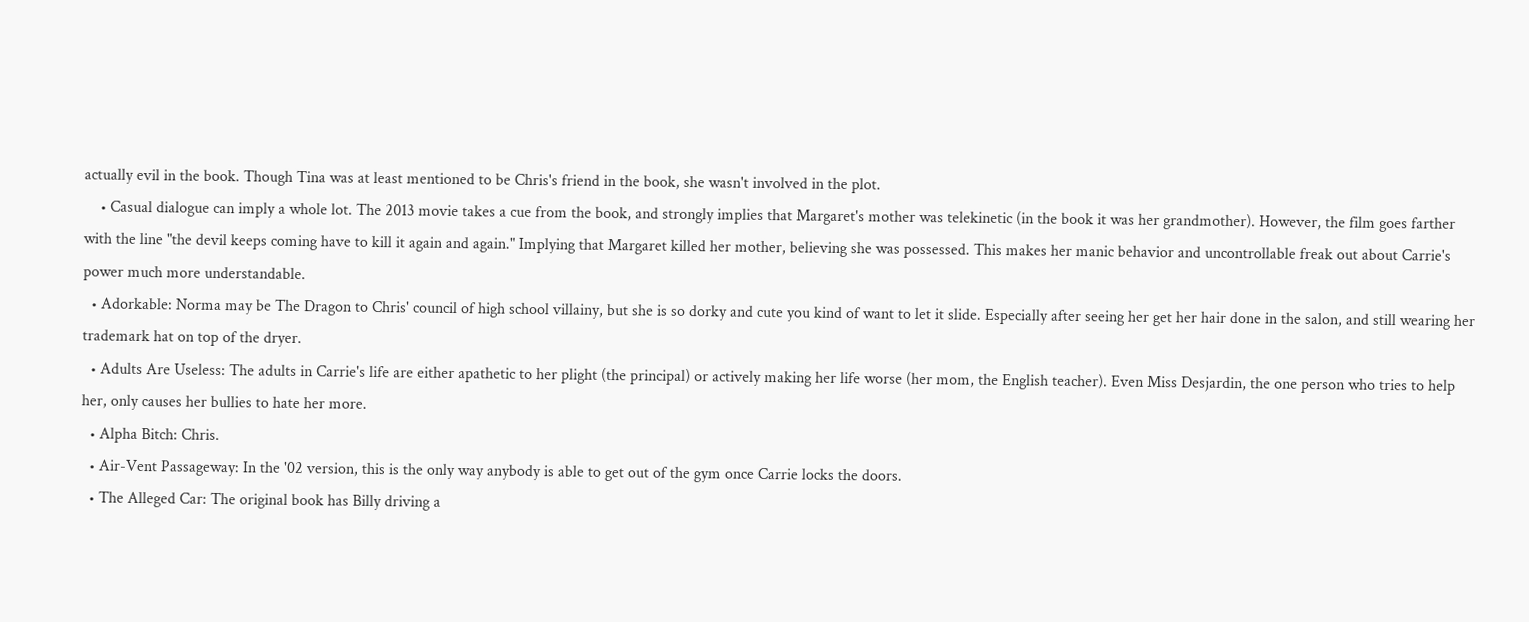actually evil in the book. Though Tina was at least mentioned to be Chris's friend in the book, she wasn't involved in the plot.
    • Casual dialogue can imply a whole lot. The 2013 movie takes a cue from the book, and strongly implies that Margaret's mother was telekinetic (in the book it was her grandmother). However, the film goes farther with the line "the devil keeps coming have to kill it again and again." Implying that Margaret killed her mother, believing she was possessed. This makes her manic behavior and uncontrollable freak out about Carrie's power much more understandable.
  • Adorkable: Norma may be The Dragon to Chris' council of high school villainy, but she is so dorky and cute you kind of want to let it slide. Especially after seeing her get her hair done in the salon, and still wearing her trademark hat on top of the dryer.
  • Adults Are Useless: The adults in Carrie's life are either apathetic to her plight (the principal) or actively making her life worse (her mom, the English teacher). Even Miss Desjardin, the one person who tries to help her, only causes her bullies to hate her more.
  • Alpha Bitch: Chris.
  • Air-Vent Passageway: In the '02 version, this is the only way anybody is able to get out of the gym once Carrie locks the doors.
  • The Alleged Car: The original book has Billy driving a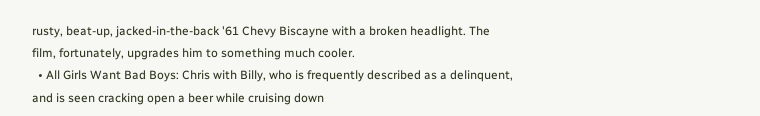rusty, beat-up, jacked-in-the-back '61 Chevy Biscayne with a broken headlight. The film, fortunately, upgrades him to something much cooler.
  • All Girls Want Bad Boys: Chris with Billy, who is frequently described as a delinquent, and is seen cracking open a beer while cruising down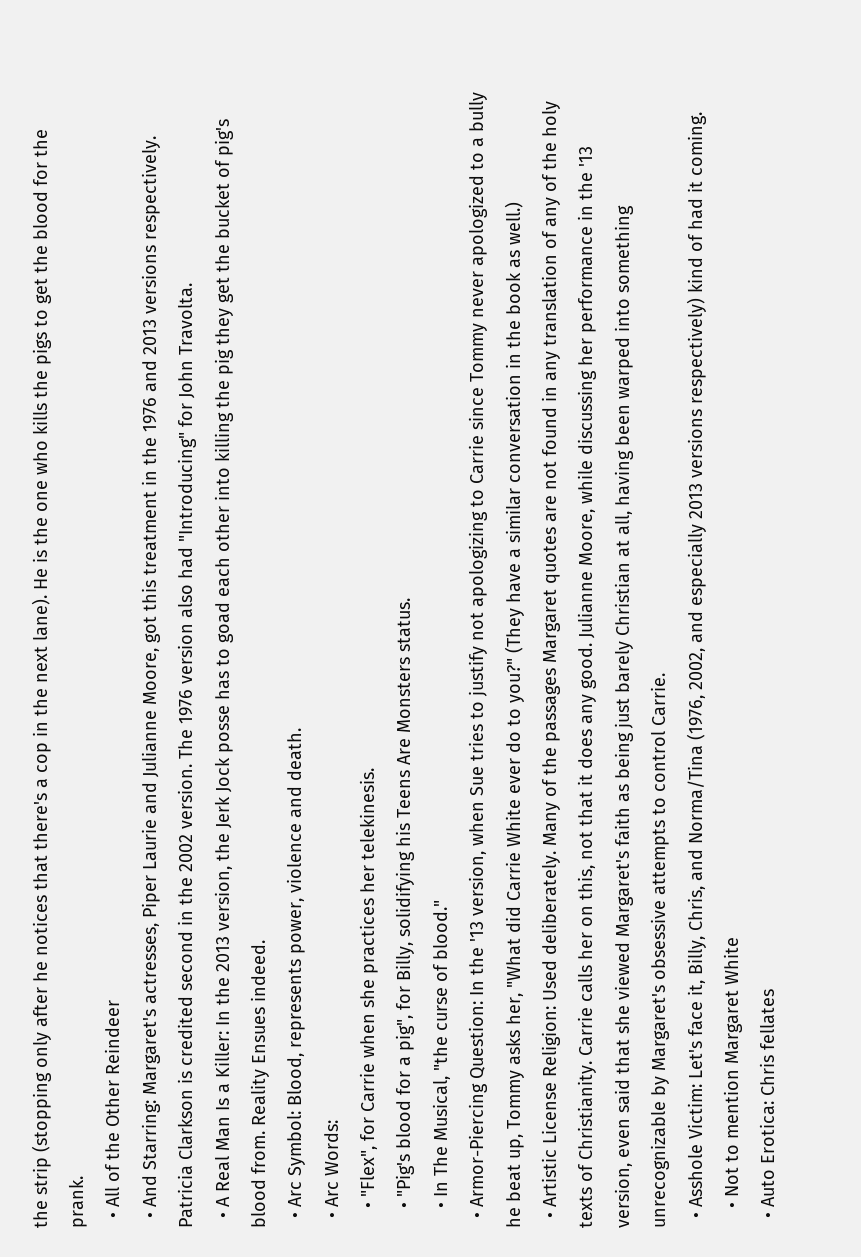the strip (stopping only after he notices that there's a cop in the next lane). He is the one who kills the pigs to get the blood for the prank.
  • All of the Other Reindeer
  • And Starring: Margaret's actresses, Piper Laurie and Julianne Moore, got this treatment in the 1976 and 2013 versions respectively. Patricia Clarkson is credited second in the 2002 version. The 1976 version also had "Introducing" for John Travolta.
  • A Real Man Is a Killer: In the 2013 version, the Jerk Jock posse has to goad each other into killing the pig they get the bucket of pig's blood from. Reality Ensues indeed.
  • Arc Symbol: Blood, represents power, violence and death.
  • Arc Words:
    • "Flex", for Carrie when she practices her telekinesis.
    • "Pig's blood for a pig", for Billy, solidifying his Teens Are Monsters status.
    • In The Musical, "the curse of blood."
  • Armor-Piercing Question: In the '13 version, when Sue tries to justify not apologizing to Carrie since Tommy never apologized to a bully he beat up, Tommy asks her, "What did Carrie White ever do to you?" (They have a similar conversation in the book as well.)
  • Artistic License Religion: Used deliberately. Many of the passages Margaret quotes are not found in any translation of any of the holy texts of Christianity. Carrie calls her on this, not that it does any good. Julianne Moore, while discussing her performance in the '13 version, even said that she viewed Margaret's faith as being just barely Christian at all, having been warped into something unrecognizable by Margaret's obsessive attempts to control Carrie.
  • Asshole Victim: Let's face it, Billy, Chris, and Norma/Tina (1976, 2002, and especially 2013 versions respectively) kind of had it coming.
    • Not to mention Margaret White
  • Auto Erotica: Chris fellates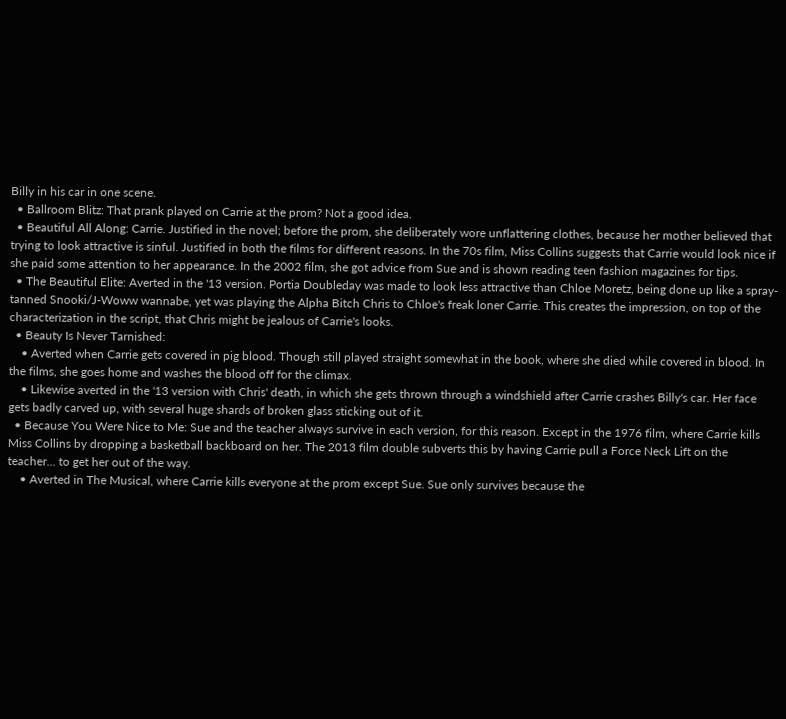Billy in his car in one scene.
  • Ballroom Blitz: That prank played on Carrie at the prom? Not a good idea.
  • Beautiful All Along: Carrie. Justified in the novel; before the prom, she deliberately wore unflattering clothes, because her mother believed that trying to look attractive is sinful. Justified in both the films for different reasons. In the 70s film, Miss Collins suggests that Carrie would look nice if she paid some attention to her appearance. In the 2002 film, she got advice from Sue and is shown reading teen fashion magazines for tips.
  • The Beautiful Elite: Averted in the '13 version. Portia Doubleday was made to look less attractive than Chloe Moretz, being done up like a spray-tanned Snooki/J-Woww wannabe, yet was playing the Alpha Bitch Chris to Chloe's freak loner Carrie. This creates the impression, on top of the characterization in the script, that Chris might be jealous of Carrie's looks.
  • Beauty Is Never Tarnished:
    • Averted when Carrie gets covered in pig blood. Though still played straight somewhat in the book, where she died while covered in blood. In the films, she goes home and washes the blood off for the climax.
    • Likewise averted in the '13 version with Chris' death, in which she gets thrown through a windshield after Carrie crashes Billy's car. Her face gets badly carved up, with several huge shards of broken glass sticking out of it.
  • Because You Were Nice to Me: Sue and the teacher always survive in each version, for this reason. Except in the 1976 film, where Carrie kills Miss Collins by dropping a basketball backboard on her. The 2013 film double subverts this by having Carrie pull a Force Neck Lift on the teacher... to get her out of the way.
    • Averted in The Musical, where Carrie kills everyone at the prom except Sue. Sue only survives because the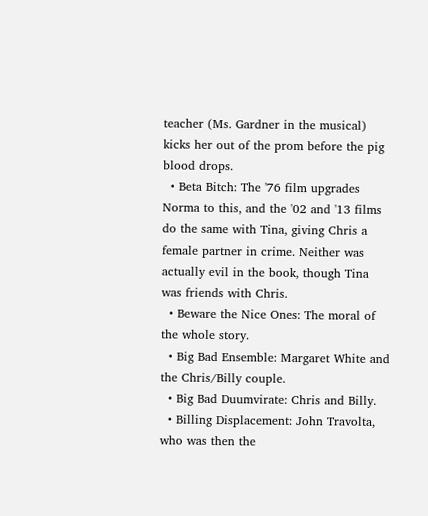teacher (Ms. Gardner in the musical) kicks her out of the prom before the pig blood drops.
  • Beta Bitch: The '76 film upgrades Norma to this, and the '02 and '13 films do the same with Tina, giving Chris a female partner in crime. Neither was actually evil in the book, though Tina was friends with Chris.
  • Beware the Nice Ones: The moral of the whole story.
  • Big Bad Ensemble: Margaret White and the Chris/Billy couple.
  • Big Bad Duumvirate: Chris and Billy.
  • Billing Displacement: John Travolta, who was then the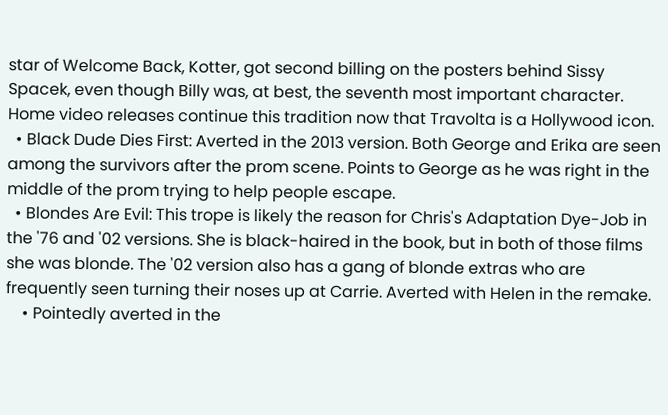star of Welcome Back, Kotter, got second billing on the posters behind Sissy Spacek, even though Billy was, at best, the seventh most important character. Home video releases continue this tradition now that Travolta is a Hollywood icon.
  • Black Dude Dies First: Averted in the 2013 version. Both George and Erika are seen among the survivors after the prom scene. Points to George as he was right in the middle of the prom trying to help people escape.
  • Blondes Are Evil: This trope is likely the reason for Chris's Adaptation Dye-Job in the '76 and '02 versions. She is black-haired in the book, but in both of those films she was blonde. The '02 version also has a gang of blonde extras who are frequently seen turning their noses up at Carrie. Averted with Helen in the remake.
    • Pointedly averted in the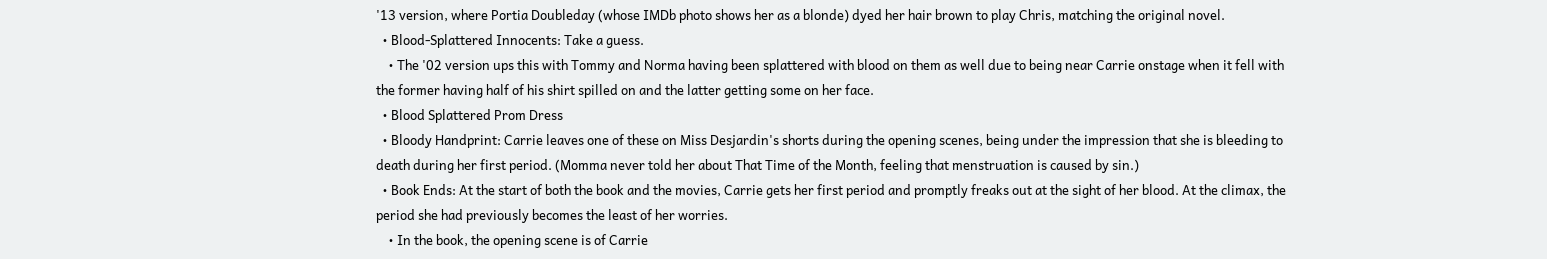'13 version, where Portia Doubleday (whose IMDb photo shows her as a blonde) dyed her hair brown to play Chris, matching the original novel.
  • Blood-Splattered Innocents: Take a guess.
    • The '02 version ups this with Tommy and Norma having been splattered with blood on them as well due to being near Carrie onstage when it fell with the former having half of his shirt spilled on and the latter getting some on her face.
  • Blood Splattered Prom Dress
  • Bloody Handprint: Carrie leaves one of these on Miss Desjardin's shorts during the opening scenes, being under the impression that she is bleeding to death during her first period. (Momma never told her about That Time of the Month, feeling that menstruation is caused by sin.)
  • Book Ends: At the start of both the book and the movies, Carrie gets her first period and promptly freaks out at the sight of her blood. At the climax, the period she had previously becomes the least of her worries.
    • In the book, the opening scene is of Carrie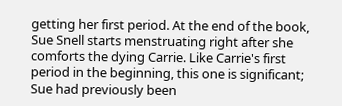getting her first period. At the end of the book, Sue Snell starts menstruating right after she comforts the dying Carrie. Like Carrie's first period in the beginning, this one is significant; Sue had previously been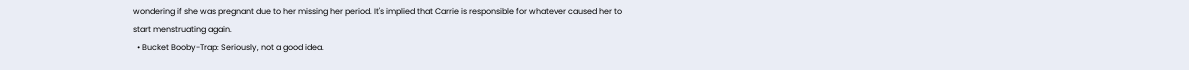wondering if she was pregnant due to her missing her period. It's implied that Carrie is responsible for whatever caused her to start menstruating again.
  • Bucket Booby-Trap: Seriously, not a good idea.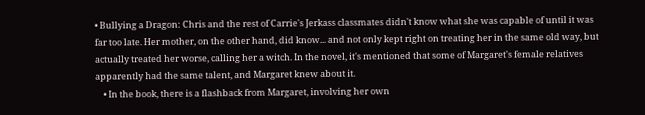• Bullying a Dragon: Chris and the rest of Carrie's Jerkass classmates didn't know what she was capable of until it was far too late. Her mother, on the other hand, did know... and not only kept right on treating her in the same old way, but actually treated her worse, calling her a witch. In the novel, it's mentioned that some of Margaret's female relatives apparently had the same talent, and Margaret knew about it.
    • In the book, there is a flashback from Margaret, involving her own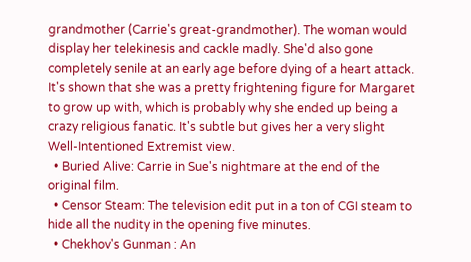grandmother (Carrie's great-grandmother). The woman would display her telekinesis and cackle madly. She'd also gone completely senile at an early age before dying of a heart attack. It's shown that she was a pretty frightening figure for Margaret to grow up with, which is probably why she ended up being a crazy religious fanatic. It's subtle but gives her a very slight Well-Intentioned Extremist view.
  • Buried Alive: Carrie in Sue's nightmare at the end of the original film.
  • Censor Steam: The television edit put in a ton of CGI steam to hide all the nudity in the opening five minutes.
  • Chekhov's Gunman : An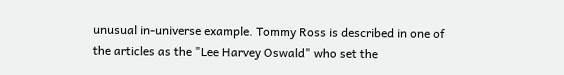unusual in-universe example. Tommy Ross is described in one of the articles as the "Lee Harvey Oswald" who set the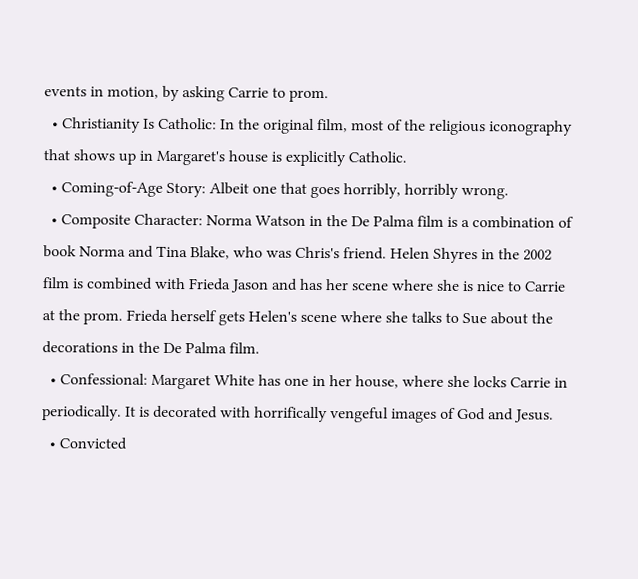events in motion, by asking Carrie to prom.
  • Christianity Is Catholic: In the original film, most of the religious iconography that shows up in Margaret's house is explicitly Catholic.
  • Coming-of-Age Story: Albeit one that goes horribly, horribly wrong.
  • Composite Character: Norma Watson in the De Palma film is a combination of book Norma and Tina Blake, who was Chris's friend. Helen Shyres in the 2002 film is combined with Frieda Jason and has her scene where she is nice to Carrie at the prom. Frieda herself gets Helen's scene where she talks to Sue about the decorations in the De Palma film.
  • Confessional: Margaret White has one in her house, where she locks Carrie in periodically. It is decorated with horrifically vengeful images of God and Jesus.
  • Convicted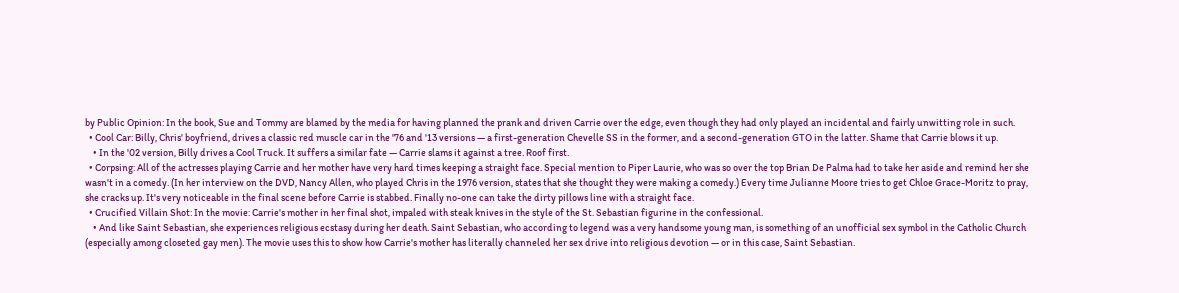by Public Opinion: In the book, Sue and Tommy are blamed by the media for having planned the prank and driven Carrie over the edge, even though they had only played an incidental and fairly unwitting role in such.
  • Cool Car: Billy, Chris' boyfriend, drives a classic red muscle car in the '76 and '13 versions — a first-generation Chevelle SS in the former, and a second-generation GTO in the latter. Shame that Carrie blows it up.
    • In the '02 version, Billy drives a Cool Truck. It suffers a similar fate — Carrie slams it against a tree. Roof first.
  • Corpsing: All of the actresses playing Carrie and her mother have very hard times keeping a straight face. Special mention to Piper Laurie, who was so over the top Brian De Palma had to take her aside and remind her she wasn't in a comedy. (In her interview on the DVD, Nancy Allen, who played Chris in the 1976 version, states that she thought they were making a comedy.) Every time Julianne Moore tries to get Chloe Grace-Moritz to pray, she cracks up. It's very noticeable in the final scene before Carrie is stabbed. Finally no-one can take the dirty pillows line with a straight face.
  • Crucified Villain Shot: In the movie: Carrie's mother in her final shot, impaled with steak knives in the style of the St. Sebastian figurine in the confessional.
    • And like Saint Sebastian, she experiences religious ecstasy during her death. Saint Sebastian, who according to legend was a very handsome young man, is something of an unofficial sex symbol in the Catholic Church (especially among closeted gay men). The movie uses this to show how Carrie's mother has literally channeled her sex drive into religious devotion — or in this case, Saint Sebastian.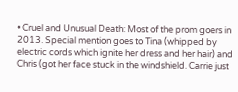• Cruel and Unusual Death: Most of the prom goers in 2013. Special mention goes to Tina (whipped by electric cords which ignite her dress and her hair) and Chris (got her face stuck in the windshield. Carrie just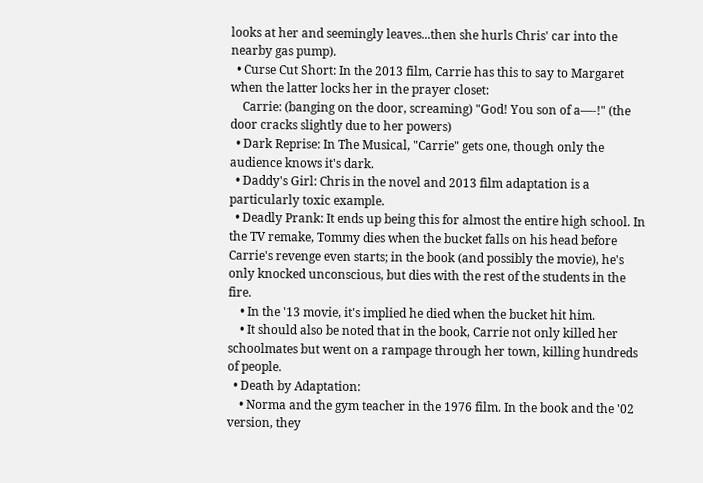looks at her and seemingly leaves...then she hurls Chris' car into the nearby gas pump).
  • Curse Cut Short: In the 2013 film, Carrie has this to say to Margaret when the latter locks her in the prayer closet:
    Carrie: (banging on the door, screaming) "God! You son of a—-!" (the door cracks slightly due to her powers)
  • Dark Reprise: In The Musical, "Carrie" gets one, though only the audience knows it's dark.
  • Daddy's Girl: Chris in the novel and 2013 film adaptation is a particularly toxic example.
  • Deadly Prank: It ends up being this for almost the entire high school. In the TV remake, Tommy dies when the bucket falls on his head before Carrie's revenge even starts; in the book (and possibly the movie), he's only knocked unconscious, but dies with the rest of the students in the fire.
    • In the '13 movie, it's implied he died when the bucket hit him.
    • It should also be noted that in the book, Carrie not only killed her schoolmates but went on a rampage through her town, killing hundreds of people.
  • Death by Adaptation:
    • Norma and the gym teacher in the 1976 film. In the book and the '02 version, they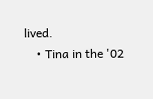lived.
    • Tina in the '02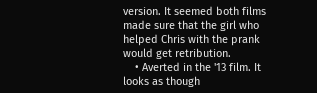version. It seemed both films made sure that the girl who helped Chris with the prank would get retribution.
    • Averted in the '13 film. It looks as though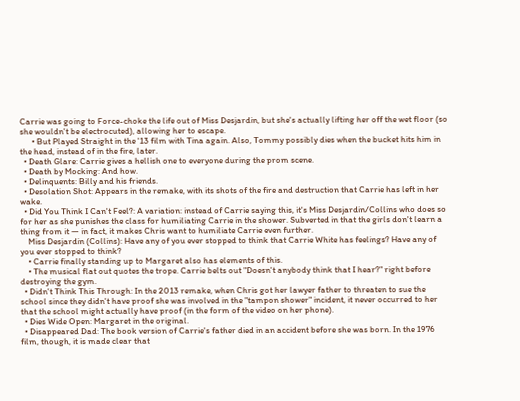Carrie was going to Force-choke the life out of Miss Desjardin, but she's actually lifting her off the wet floor (so she wouldn't be electrocuted), allowing her to escape.
      • But Played Straight in the '13 film with Tina again. Also, Tommy possibly dies when the bucket hits him in the head, instead of in the fire, later.
  • Death Glare: Carrie gives a hellish one to everyone during the prom scene.
  • Death by Mocking: And how.
  • Delinquents: Billy and his friends.
  • Desolation Shot: Appears in the remake, with its shots of the fire and destruction that Carrie has left in her wake.
  • Did You Think I Can't Feel?: A variation: instead of Carrie saying this, it's Miss Desjardin/Collins who does so for her as she punishes the class for humiliating Carrie in the shower. Subverted in that the girls don't learn a thing from it — in fact, it makes Chris want to humiliate Carrie even further.
    Miss Desjardin (Collins): Have any of you ever stopped to think that Carrie White has feelings? Have any of you ever stopped to think?
    • Carrie finally standing up to Margaret also has elements of this.
    • The musical flat out quotes the trope. Carrie belts out "Doesn't anybody think that I hear?" right before destroying the gym.
  • Didn't Think This Through: In the 2013 remake, when Chris got her lawyer father to threaten to sue the school since they didn't have proof she was involved in the "tampon shower" incident, it never occurred to her that the school might actually have proof (in the form of the video on her phone).
  • Dies Wide Open: Margaret in the original.
  • Disappeared Dad: The book version of Carrie's father died in an accident before she was born. In the 1976 film, though, it is made clear that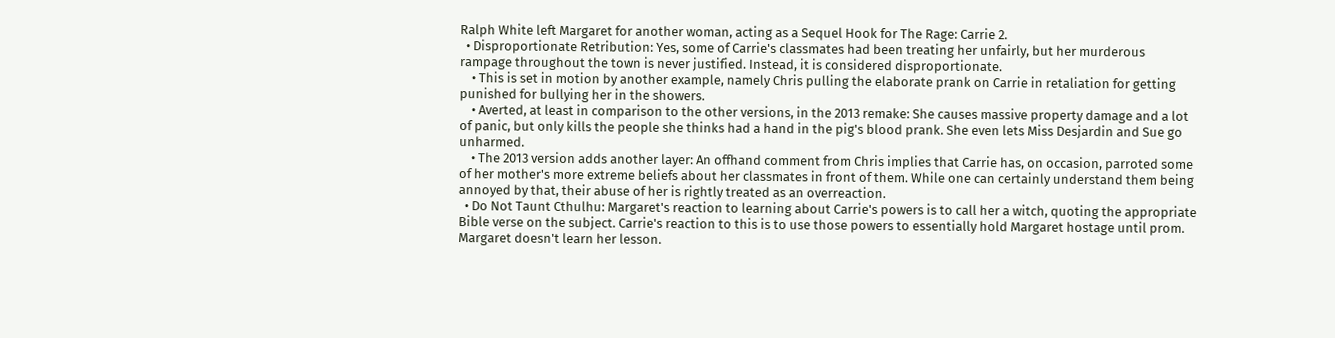Ralph White left Margaret for another woman, acting as a Sequel Hook for The Rage: Carrie 2.
  • Disproportionate Retribution: Yes, some of Carrie's classmates had been treating her unfairly, but her murderous rampage throughout the town is never justified. Instead, it is considered disproportionate.
    • This is set in motion by another example, namely Chris pulling the elaborate prank on Carrie in retaliation for getting punished for bullying her in the showers.
    • Averted, at least in comparison to the other versions, in the 2013 remake: She causes massive property damage and a lot of panic, but only kills the people she thinks had a hand in the pig's blood prank. She even lets Miss Desjardin and Sue go unharmed.
    • The 2013 version adds another layer: An offhand comment from Chris implies that Carrie has, on occasion, parroted some of her mother's more extreme beliefs about her classmates in front of them. While one can certainly understand them being annoyed by that, their abuse of her is rightly treated as an overreaction.
  • Do Not Taunt Cthulhu: Margaret's reaction to learning about Carrie's powers is to call her a witch, quoting the appropriate Bible verse on the subject. Carrie's reaction to this is to use those powers to essentially hold Margaret hostage until prom. Margaret doesn't learn her lesson.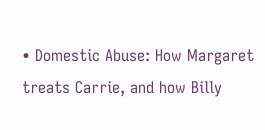• Domestic Abuse: How Margaret treats Carrie, and how Billy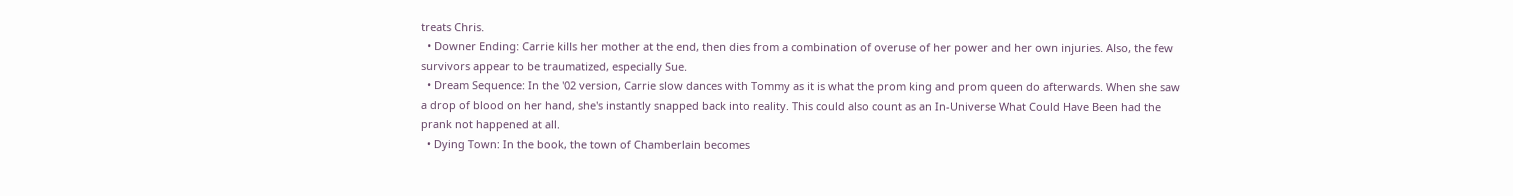treats Chris.
  • Downer Ending: Carrie kills her mother at the end, then dies from a combination of overuse of her power and her own injuries. Also, the few survivors appear to be traumatized, especially Sue.
  • Dream Sequence: In the '02 version, Carrie slow dances with Tommy as it is what the prom king and prom queen do afterwards. When she saw a drop of blood on her hand, she's instantly snapped back into reality. This could also count as an In-Universe What Could Have Been had the prank not happened at all.
  • Dying Town: In the book, the town of Chamberlain becomes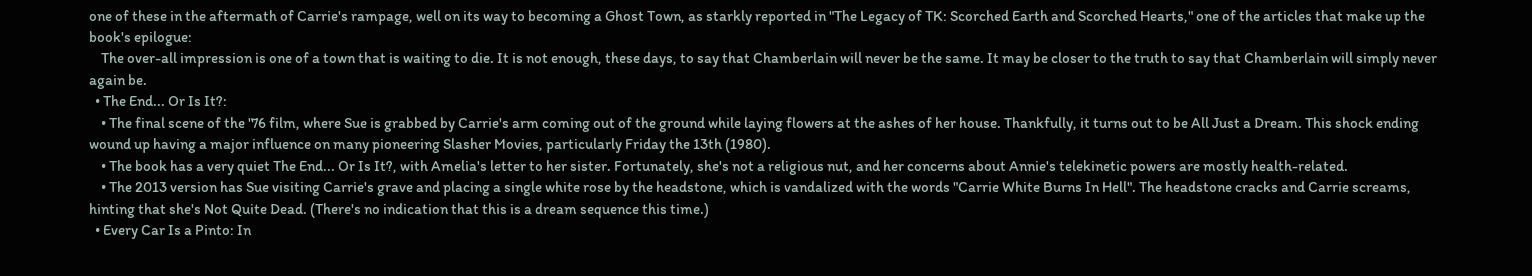one of these in the aftermath of Carrie's rampage, well on its way to becoming a Ghost Town, as starkly reported in "The Legacy of TK: Scorched Earth and Scorched Hearts," one of the articles that make up the book's epilogue:
    The over-all impression is one of a town that is waiting to die. It is not enough, these days, to say that Chamberlain will never be the same. It may be closer to the truth to say that Chamberlain will simply never again be.
  • The End... Or Is It?:
    • The final scene of the '76 film, where Sue is grabbed by Carrie's arm coming out of the ground while laying flowers at the ashes of her house. Thankfully, it turns out to be All Just a Dream. This shock ending wound up having a major influence on many pioneering Slasher Movies, particularly Friday the 13th (1980).
    • The book has a very quiet The End... Or Is It?, with Amelia's letter to her sister. Fortunately, she's not a religious nut, and her concerns about Annie's telekinetic powers are mostly health-related.
    • The 2013 version has Sue visiting Carrie's grave and placing a single white rose by the headstone, which is vandalized with the words "Carrie White Burns In Hell". The headstone cracks and Carrie screams, hinting that she's Not Quite Dead. (There's no indication that this is a dream sequence this time.)
  • Every Car Is a Pinto: In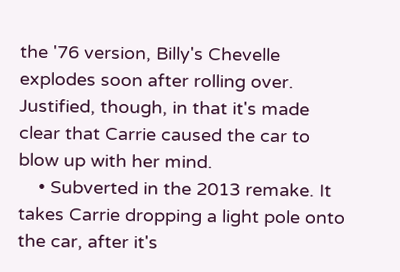the '76 version, Billy's Chevelle explodes soon after rolling over. Justified, though, in that it's made clear that Carrie caused the car to blow up with her mind.
    • Subverted in the 2013 remake. It takes Carrie dropping a light pole onto the car, after it's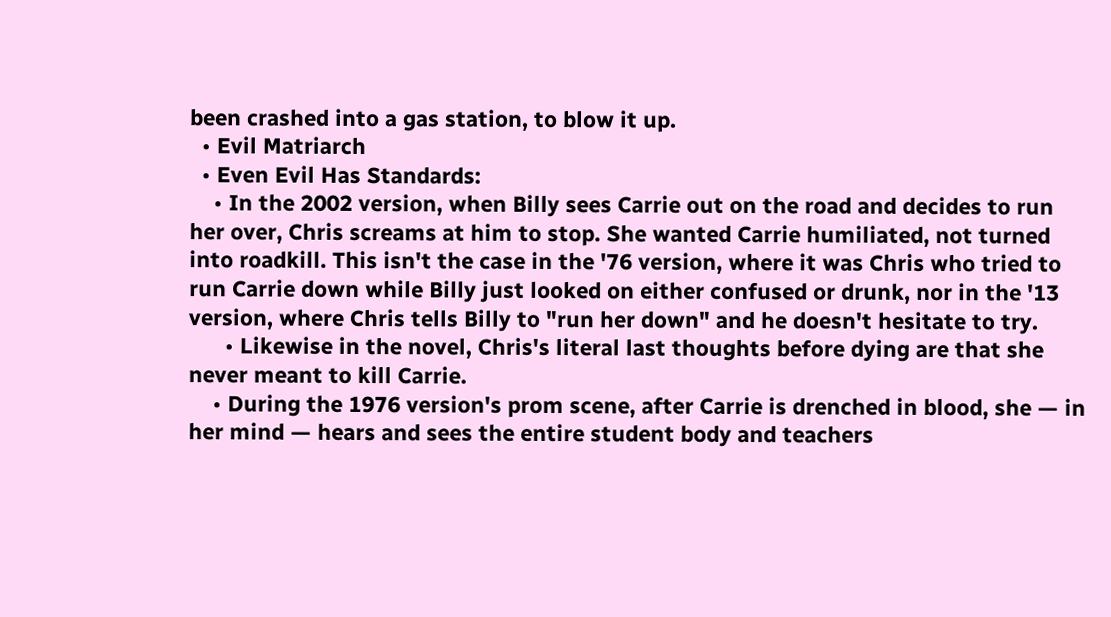been crashed into a gas station, to blow it up.
  • Evil Matriarch
  • Even Evil Has Standards:
    • In the 2002 version, when Billy sees Carrie out on the road and decides to run her over, Chris screams at him to stop. She wanted Carrie humiliated, not turned into roadkill. This isn't the case in the '76 version, where it was Chris who tried to run Carrie down while Billy just looked on either confused or drunk, nor in the '13 version, where Chris tells Billy to "run her down" and he doesn't hesitate to try.
      • Likewise in the novel, Chris's literal last thoughts before dying are that she never meant to kill Carrie.
    • During the 1976 version's prom scene, after Carrie is drenched in blood, she — in her mind — hears and sees the entire student body and teachers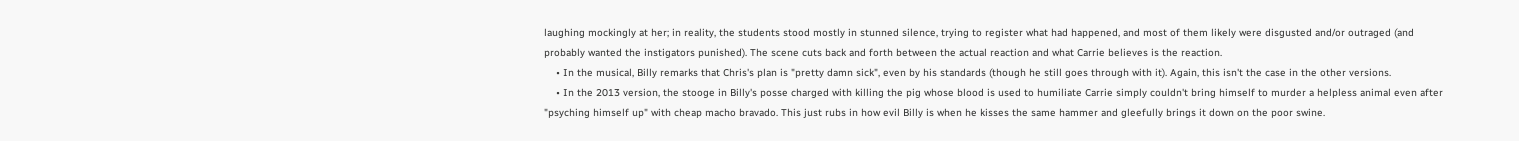laughing mockingly at her; in reality, the students stood mostly in stunned silence, trying to register what had happened, and most of them likely were disgusted and/or outraged (and probably wanted the instigators punished). The scene cuts back and forth between the actual reaction and what Carrie believes is the reaction.
    • In the musical, Billy remarks that Chris's plan is "pretty damn sick", even by his standards (though he still goes through with it). Again, this isn't the case in the other versions.
    • In the 2013 version, the stooge in Billy's posse charged with killing the pig whose blood is used to humiliate Carrie simply couldn't bring himself to murder a helpless animal even after "psyching himself up" with cheap macho bravado. This just rubs in how evil Billy is when he kisses the same hammer and gleefully brings it down on the poor swine.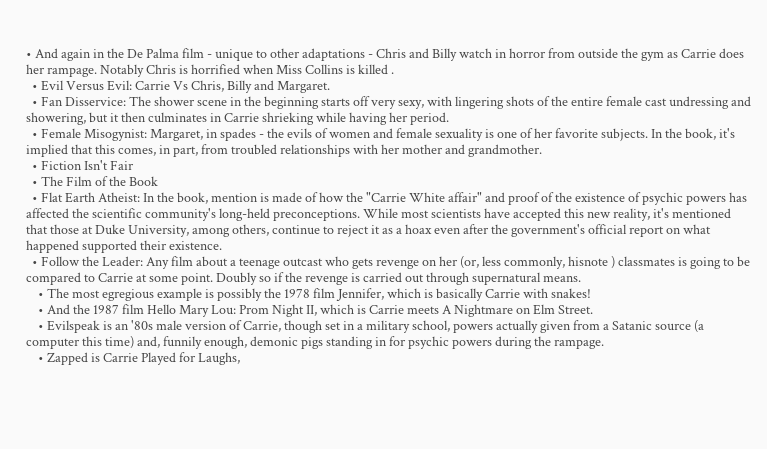• And again in the De Palma film - unique to other adaptations - Chris and Billy watch in horror from outside the gym as Carrie does her rampage. Notably Chris is horrified when Miss Collins is killed .
  • Evil Versus Evil: Carrie Vs Chris, Billy and Margaret.
  • Fan Disservice: The shower scene in the beginning starts off very sexy, with lingering shots of the entire female cast undressing and showering, but it then culminates in Carrie shrieking while having her period.
  • Female Misogynist: Margaret, in spades - the evils of women and female sexuality is one of her favorite subjects. In the book, it's implied that this comes, in part, from troubled relationships with her mother and grandmother.
  • Fiction Isn't Fair
  • The Film of the Book
  • Flat Earth Atheist: In the book, mention is made of how the "Carrie White affair" and proof of the existence of psychic powers has affected the scientific community's long-held preconceptions. While most scientists have accepted this new reality, it's mentioned that those at Duke University, among others, continue to reject it as a hoax even after the government's official report on what happened supported their existence.
  • Follow the Leader: Any film about a teenage outcast who gets revenge on her (or, less commonly, hisnote ) classmates is going to be compared to Carrie at some point. Doubly so if the revenge is carried out through supernatural means.
    • The most egregious example is possibly the 1978 film Jennifer, which is basically Carrie with snakes!
    • And the 1987 film Hello Mary Lou: Prom Night II, which is Carrie meets A Nightmare on Elm Street.
    • Evilspeak is an '80s male version of Carrie, though set in a military school, powers actually given from a Satanic source (a computer this time) and, funnily enough, demonic pigs standing in for psychic powers during the rampage.
    • Zapped is Carrie Played for Laughs,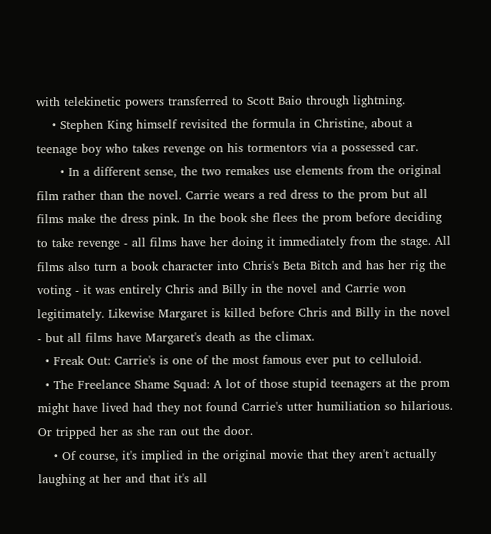with telekinetic powers transferred to Scott Baio through lightning.
    • Stephen King himself revisited the formula in Christine, about a teenage boy who takes revenge on his tormentors via a possessed car.
      • In a different sense, the two remakes use elements from the original film rather than the novel. Carrie wears a red dress to the prom but all films make the dress pink. In the book she flees the prom before deciding to take revenge - all films have her doing it immediately from the stage. All films also turn a book character into Chris's Beta Bitch and has her rig the voting - it was entirely Chris and Billy in the novel and Carrie won legitimately. Likewise Margaret is killed before Chris and Billy in the novel - but all films have Margaret's death as the climax.
  • Freak Out: Carrie's is one of the most famous ever put to celluloid.
  • The Freelance Shame Squad: A lot of those stupid teenagers at the prom might have lived had they not found Carrie's utter humiliation so hilarious. Or tripped her as she ran out the door.
    • Of course, it's implied in the original movie that they aren't actually laughing at her and that it's all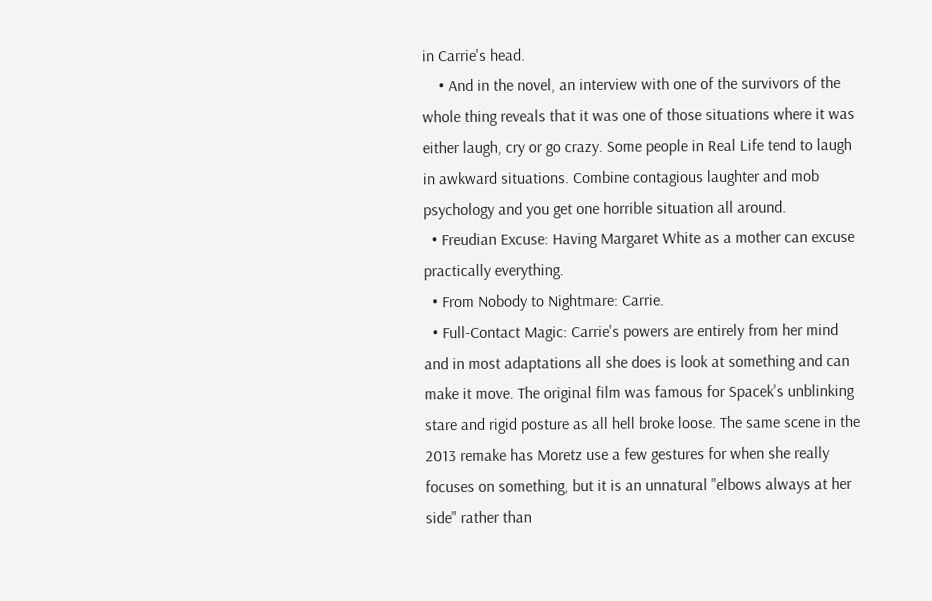in Carrie's head.
    • And in the novel, an interview with one of the survivors of the whole thing reveals that it was one of those situations where it was either laugh, cry or go crazy. Some people in Real Life tend to laugh in awkward situations. Combine contagious laughter and mob psychology and you get one horrible situation all around.
  • Freudian Excuse: Having Margaret White as a mother can excuse practically everything.
  • From Nobody to Nightmare: Carrie.
  • Full-Contact Magic: Carrie's powers are entirely from her mind and in most adaptations all she does is look at something and can make it move. The original film was famous for Spacek's unblinking stare and rigid posture as all hell broke loose. The same scene in the 2013 remake has Moretz use a few gestures for when she really focuses on something, but it is an unnatural "elbows always at her side" rather than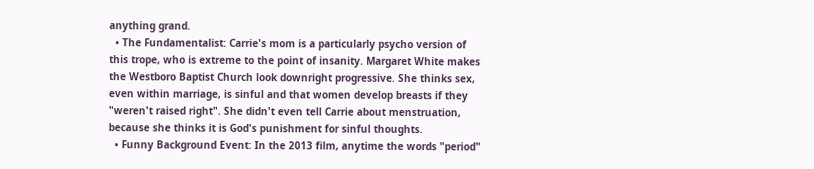anything grand.
  • The Fundamentalist: Carrie's mom is a particularly psycho version of this trope, who is extreme to the point of insanity. Margaret White makes the Westboro Baptist Church look downright progressive. She thinks sex, even within marriage, is sinful and that women develop breasts if they "weren't raised right". She didn't even tell Carrie about menstruation, because she thinks it is God's punishment for sinful thoughts.
  • Funny Background Event: In the 2013 film, anytime the words "period"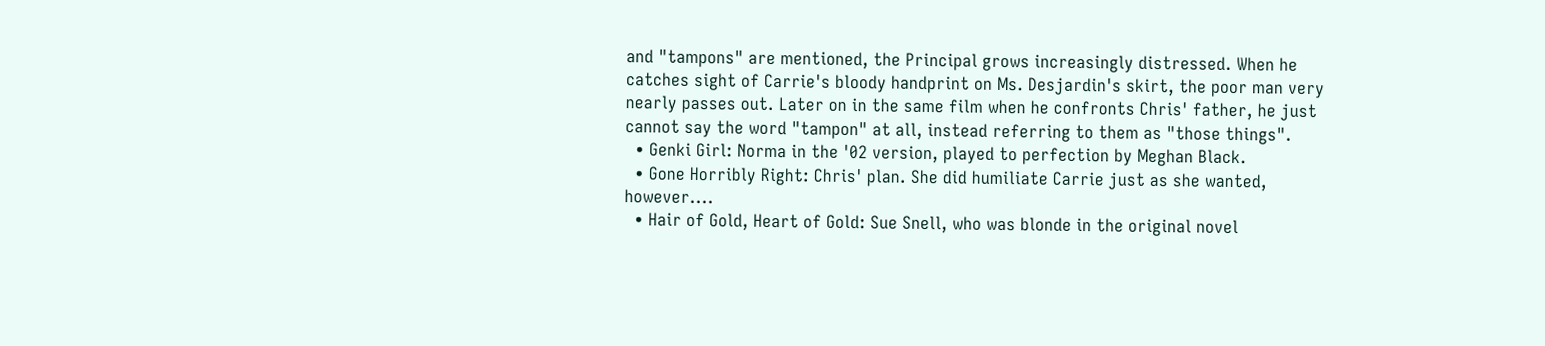and "tampons" are mentioned, the Principal grows increasingly distressed. When he catches sight of Carrie's bloody handprint on Ms. Desjardin's skirt, the poor man very nearly passes out. Later on in the same film when he confronts Chris' father, he just cannot say the word "tampon" at all, instead referring to them as "those things".
  • Genki Girl: Norma in the '02 version, played to perfection by Meghan Black.
  • Gone Horribly Right: Chris' plan. She did humiliate Carrie just as she wanted, however....
  • Hair of Gold, Heart of Gold: Sue Snell, who was blonde in the original novel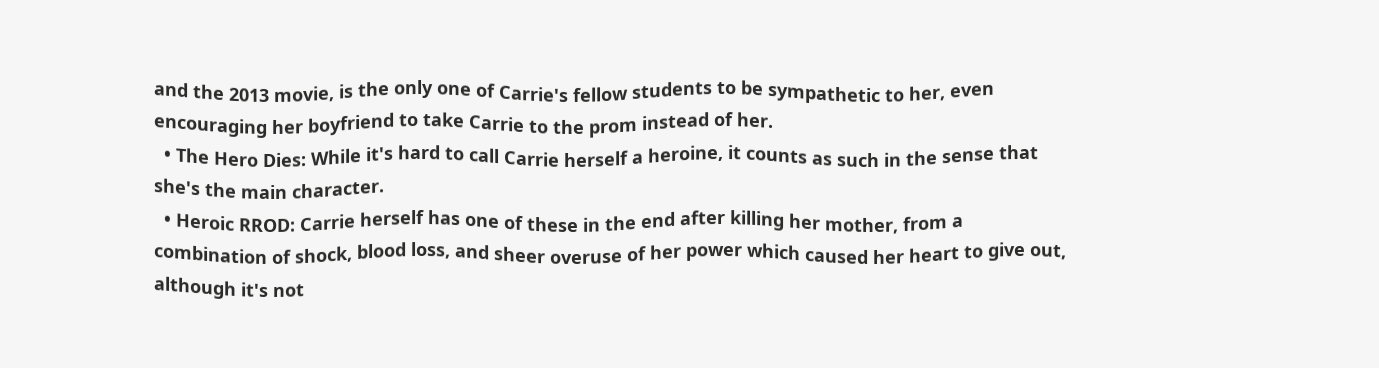and the 2013 movie, is the only one of Carrie's fellow students to be sympathetic to her, even encouraging her boyfriend to take Carrie to the prom instead of her.
  • The Hero Dies: While it's hard to call Carrie herself a heroine, it counts as such in the sense that she's the main character.
  • Heroic RROD: Carrie herself has one of these in the end after killing her mother, from a combination of shock, blood loss, and sheer overuse of her power which caused her heart to give out, although it's not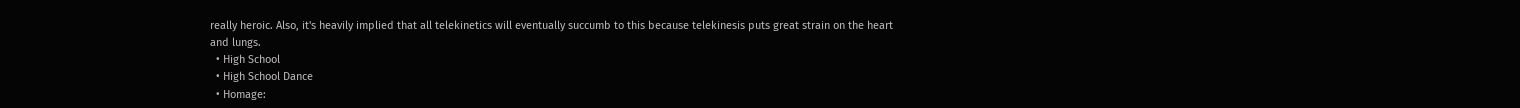really heroic. Also, it's heavily implied that all telekinetics will eventually succumb to this because telekinesis puts great strain on the heart and lungs.
  • High School
  • High School Dance
  • Homage: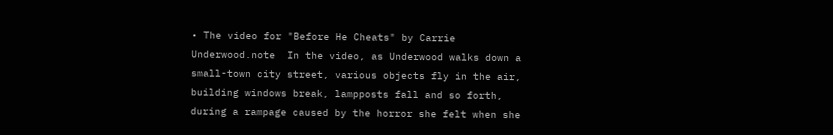• The video for "Before He Cheats" by Carrie Underwood.note  In the video, as Underwood walks down a small-town city street, various objects fly in the air, building windows break, lampposts fall and so forth, during a rampage caused by the horror she felt when she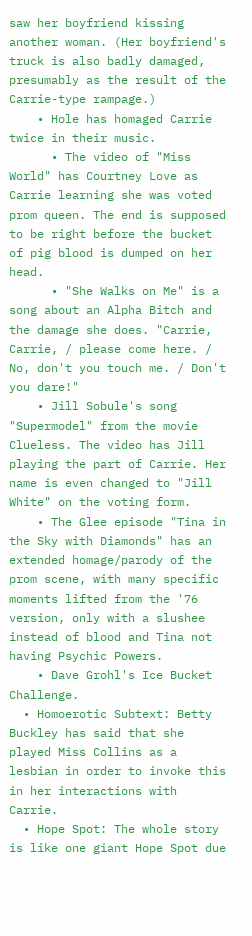saw her boyfriend kissing another woman. (Her boyfriend's truck is also badly damaged, presumably as the result of the Carrie-type rampage.)
    • Hole has homaged Carrie twice in their music.
      • The video of "Miss World" has Courtney Love as Carrie learning she was voted prom queen. The end is supposed to be right before the bucket of pig blood is dumped on her head.
      • "She Walks on Me" is a song about an Alpha Bitch and the damage she does. "Carrie, Carrie, / please come here. / No, don't you touch me. / Don't you dare!"
    • Jill Sobule's song "Supermodel" from the movie Clueless. The video has Jill playing the part of Carrie. Her name is even changed to "Jill White" on the voting form.
    • The Glee episode "Tina in the Sky with Diamonds" has an extended homage/parody of the prom scene, with many specific moments lifted from the '76 version, only with a slushee instead of blood and Tina not having Psychic Powers.
    • Dave Grohl's Ice Bucket Challenge.
  • Homoerotic Subtext: Betty Buckley has said that she played Miss Collins as a lesbian in order to invoke this in her interactions with Carrie.
  • Hope Spot: The whole story is like one giant Hope Spot due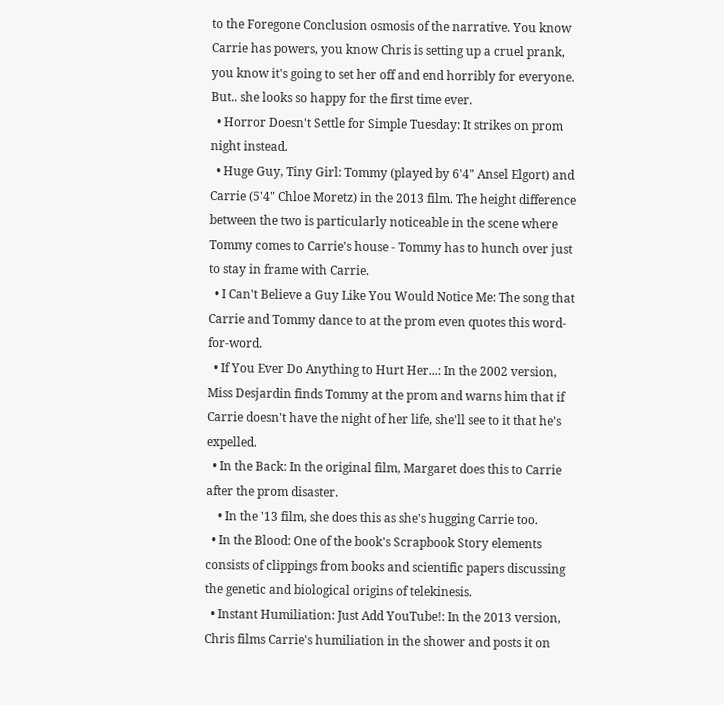to the Foregone Conclusion osmosis of the narrative. You know Carrie has powers, you know Chris is setting up a cruel prank, you know it's going to set her off and end horribly for everyone. But.. she looks so happy for the first time ever.
  • Horror Doesn't Settle for Simple Tuesday: It strikes on prom night instead.
  • Huge Guy, Tiny Girl: Tommy (played by 6'4" Ansel Elgort) and Carrie (5'4" Chloe Moretz) in the 2013 film. The height difference between the two is particularly noticeable in the scene where Tommy comes to Carrie's house - Tommy has to hunch over just to stay in frame with Carrie.
  • I Can't Believe a Guy Like You Would Notice Me: The song that Carrie and Tommy dance to at the prom even quotes this word-for-word.
  • If You Ever Do Anything to Hurt Her...: In the 2002 version, Miss Desjardin finds Tommy at the prom and warns him that if Carrie doesn't have the night of her life, she'll see to it that he's expelled.
  • In the Back: In the original film, Margaret does this to Carrie after the prom disaster.
    • In the '13 film, she does this as she's hugging Carrie too.
  • In the Blood: One of the book's Scrapbook Story elements consists of clippings from books and scientific papers discussing the genetic and biological origins of telekinesis.
  • Instant Humiliation: Just Add YouTube!: In the 2013 version, Chris films Carrie's humiliation in the shower and posts it on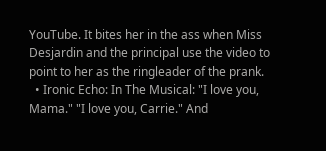YouTube. It bites her in the ass when Miss Desjardin and the principal use the video to point to her as the ringleader of the prank.
  • Ironic Echo: In The Musical: "I love you, Mama." "I love you, Carrie." And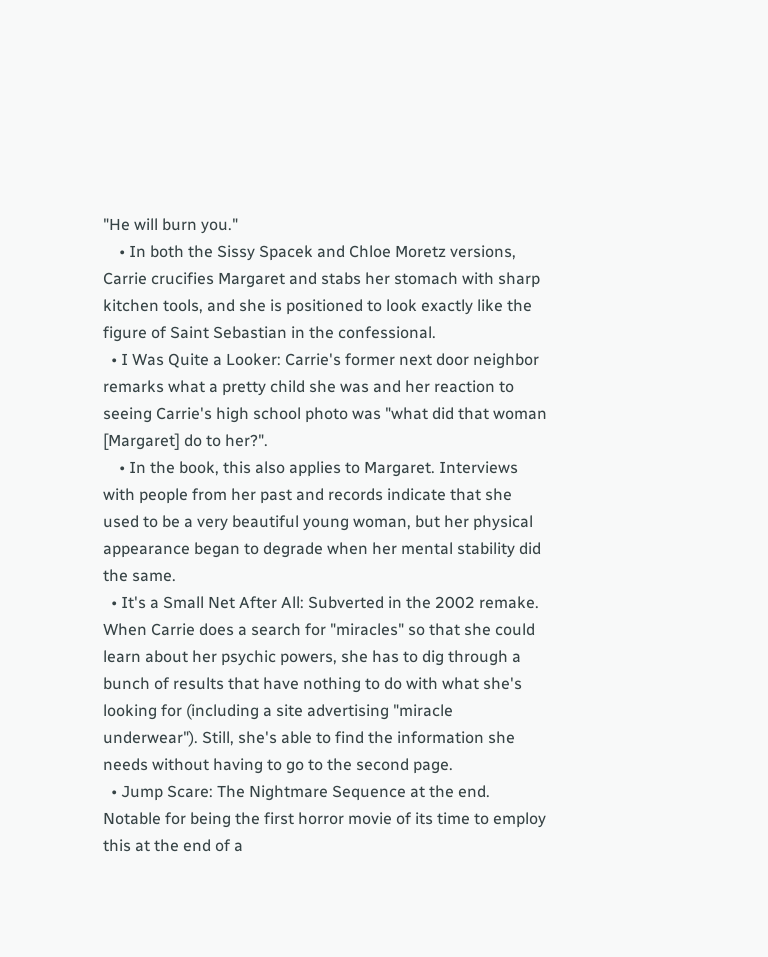"He will burn you."
    • In both the Sissy Spacek and Chloe Moretz versions, Carrie crucifies Margaret and stabs her stomach with sharp kitchen tools, and she is positioned to look exactly like the figure of Saint Sebastian in the confessional.
  • I Was Quite a Looker: Carrie's former next door neighbor remarks what a pretty child she was and her reaction to seeing Carrie's high school photo was "what did that woman [Margaret] do to her?".
    • In the book, this also applies to Margaret. Interviews with people from her past and records indicate that she used to be a very beautiful young woman, but her physical appearance began to degrade when her mental stability did the same.
  • It's a Small Net After All: Subverted in the 2002 remake. When Carrie does a search for "miracles" so that she could learn about her psychic powers, she has to dig through a bunch of results that have nothing to do with what she's looking for (including a site advertising "miracle underwear"). Still, she's able to find the information she needs without having to go to the second page.
  • Jump Scare: The Nightmare Sequence at the end. Notable for being the first horror movie of its time to employ this at the end of a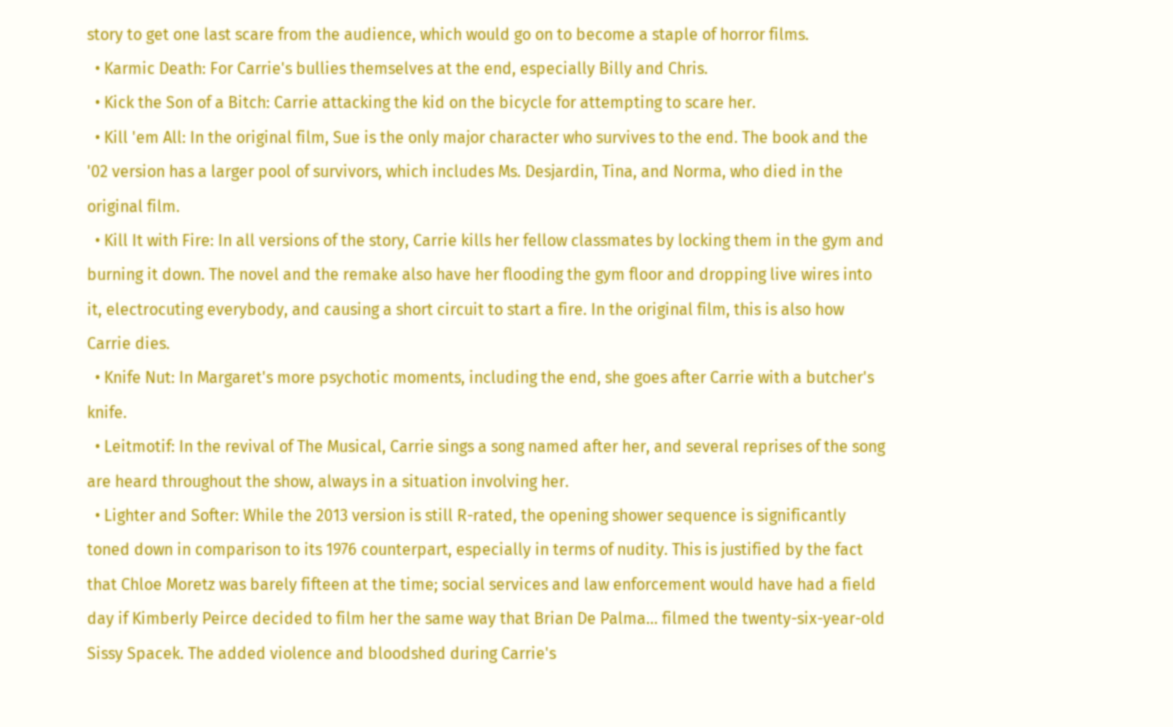story to get one last scare from the audience, which would go on to become a staple of horror films.
  • Karmic Death: For Carrie's bullies themselves at the end, especially Billy and Chris.
  • Kick the Son of a Bitch: Carrie attacking the kid on the bicycle for attempting to scare her.
  • Kill 'em All: In the original film, Sue is the only major character who survives to the end. The book and the '02 version has a larger pool of survivors, which includes Ms. Desjardin, Tina, and Norma, who died in the original film.
  • Kill It with Fire: In all versions of the story, Carrie kills her fellow classmates by locking them in the gym and burning it down. The novel and the remake also have her flooding the gym floor and dropping live wires into it, electrocuting everybody, and causing a short circuit to start a fire. In the original film, this is also how Carrie dies.
  • Knife Nut: In Margaret's more psychotic moments, including the end, she goes after Carrie with a butcher's knife.
  • Leitmotif: In the revival of The Musical, Carrie sings a song named after her, and several reprises of the song are heard throughout the show, always in a situation involving her.
  • Lighter and Softer: While the 2013 version is still R-rated, the opening shower sequence is significantly toned down in comparison to its 1976 counterpart, especially in terms of nudity. This is justified by the fact that Chloe Moretz was barely fifteen at the time; social services and law enforcement would have had a field day if Kimberly Peirce decided to film her the same way that Brian De Palma... filmed the twenty-six-year-old Sissy Spacek. The added violence and bloodshed during Carrie's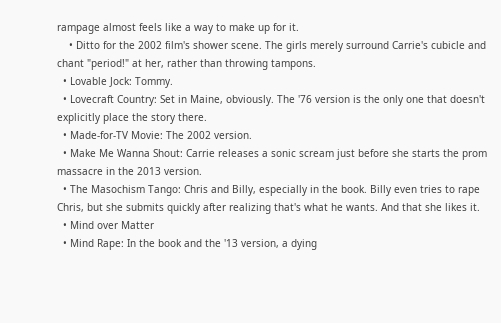rampage almost feels like a way to make up for it.
    • Ditto for the 2002 film's shower scene. The girls merely surround Carrie's cubicle and chant "period!" at her, rather than throwing tampons.
  • Lovable Jock: Tommy.
  • Lovecraft Country: Set in Maine, obviously. The '76 version is the only one that doesn't explicitly place the story there.
  • Made-for-TV Movie: The 2002 version.
  • Make Me Wanna Shout: Carrie releases a sonic scream just before she starts the prom massacre in the 2013 version.
  • The Masochism Tango: Chris and Billy, especially in the book. Billy even tries to rape Chris, but she submits quickly after realizing that's what he wants. And that she likes it.
  • Mind over Matter
  • Mind Rape: In the book and the '13 version, a dying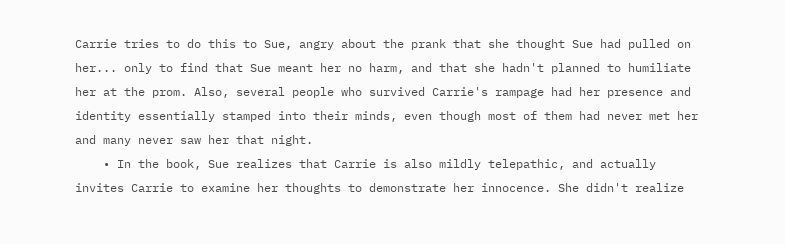Carrie tries to do this to Sue, angry about the prank that she thought Sue had pulled on her... only to find that Sue meant her no harm, and that she hadn't planned to humiliate her at the prom. Also, several people who survived Carrie's rampage had her presence and identity essentially stamped into their minds, even though most of them had never met her and many never saw her that night.
    • In the book, Sue realizes that Carrie is also mildly telepathic, and actually invites Carrie to examine her thoughts to demonstrate her innocence. She didn't realize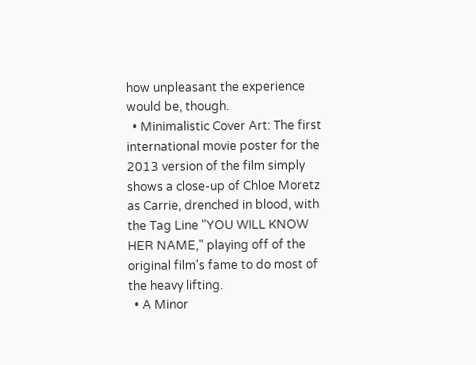how unpleasant the experience would be, though.
  • Minimalistic Cover Art: The first international movie poster for the 2013 version of the film simply shows a close-up of Chloe Moretz as Carrie, drenched in blood, with the Tag Line "YOU WILL KNOW HER NAME," playing off of the original film's fame to do most of the heavy lifting.
  • A Minor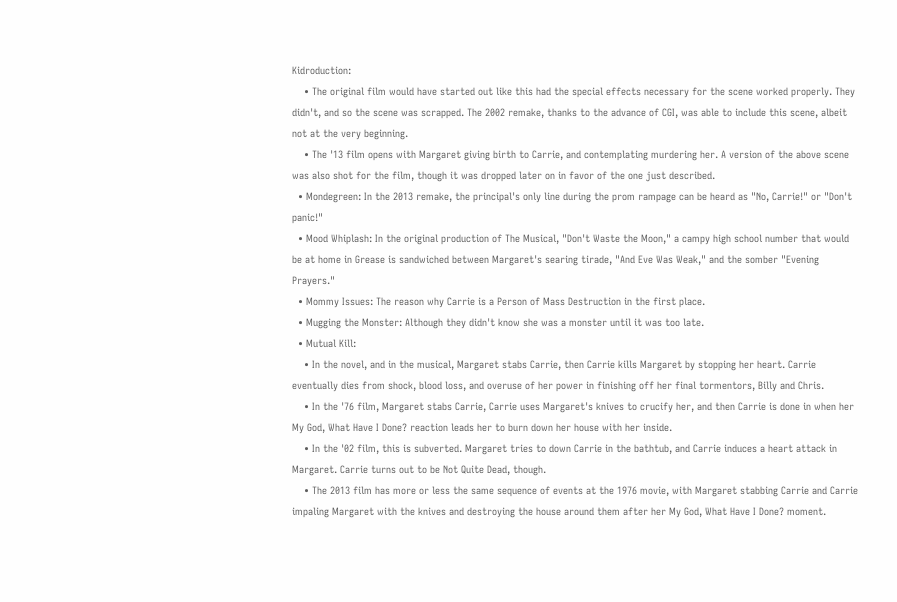Kidroduction:
    • The original film would have started out like this had the special effects necessary for the scene worked properly. They didn't, and so the scene was scrapped. The 2002 remake, thanks to the advance of CGI, was able to include this scene, albeit not at the very beginning.
    • The '13 film opens with Margaret giving birth to Carrie, and contemplating murdering her. A version of the above scene was also shot for the film, though it was dropped later on in favor of the one just described.
  • Mondegreen: In the 2013 remake, the principal's only line during the prom rampage can be heard as "No, Carrie!" or "Don't panic!"
  • Mood Whiplash: In the original production of The Musical, "Don't Waste the Moon," a campy high school number that would be at home in Grease is sandwiched between Margaret's searing tirade, "And Eve Was Weak," and the somber "Evening Prayers."
  • Mommy Issues: The reason why Carrie is a Person of Mass Destruction in the first place.
  • Mugging the Monster: Although they didn't know she was a monster until it was too late.
  • Mutual Kill:
    • In the novel, and in the musical, Margaret stabs Carrie, then Carrie kills Margaret by stopping her heart. Carrie eventually dies from shock, blood loss, and overuse of her power in finishing off her final tormentors, Billy and Chris.
    • In the '76 film, Margaret stabs Carrie, Carrie uses Margaret's knives to crucify her, and then Carrie is done in when her My God, What Have I Done? reaction leads her to burn down her house with her inside.
    • In the '02 film, this is subverted. Margaret tries to down Carrie in the bathtub, and Carrie induces a heart attack in Margaret. Carrie turns out to be Not Quite Dead, though.
    • The 2013 film has more or less the same sequence of events at the 1976 movie, with Margaret stabbing Carrie and Carrie impaling Margaret with the knives and destroying the house around them after her My God, What Have I Done? moment.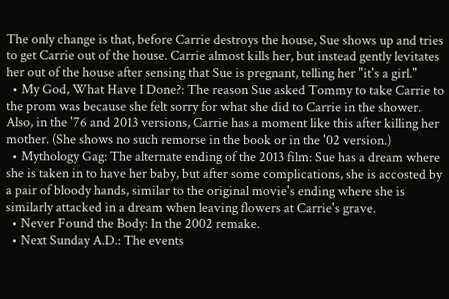The only change is that, before Carrie destroys the house, Sue shows up and tries to get Carrie out of the house. Carrie almost kills her, but instead gently levitates her out of the house after sensing that Sue is pregnant, telling her "it's a girl."
  • My God, What Have I Done?: The reason Sue asked Tommy to take Carrie to the prom was because she felt sorry for what she did to Carrie in the shower. Also, in the '76 and 2013 versions, Carrie has a moment like this after killing her mother. (She shows no such remorse in the book or in the '02 version.)
  • Mythology Gag: The alternate ending of the 2013 film: Sue has a dream where she is taken in to have her baby, but after some complications, she is accosted by a pair of bloody hands, similar to the original movie's ending where she is similarly attacked in a dream when leaving flowers at Carrie's grave.
  • Never Found the Body: In the 2002 remake.
  • Next Sunday A.D.: The events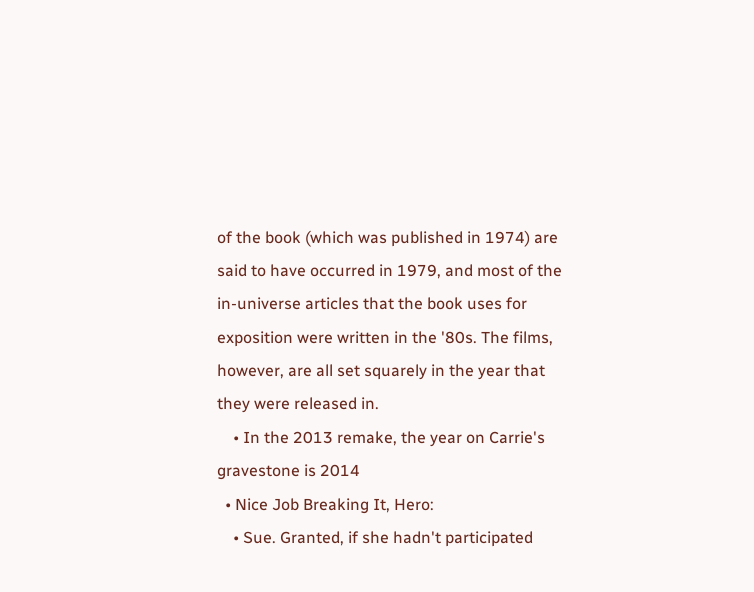of the book (which was published in 1974) are said to have occurred in 1979, and most of the in-universe articles that the book uses for exposition were written in the '80s. The films, however, are all set squarely in the year that they were released in.
    • In the 2013 remake, the year on Carrie's gravestone is 2014
  • Nice Job Breaking It, Hero:
    • Sue. Granted, if she hadn't participated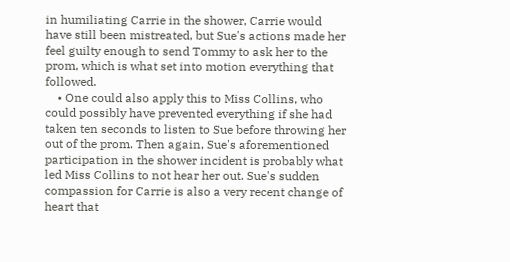in humiliating Carrie in the shower, Carrie would have still been mistreated, but Sue's actions made her feel guilty enough to send Tommy to ask her to the prom, which is what set into motion everything that followed.
    • One could also apply this to Miss Collins, who could possibly have prevented everything if she had taken ten seconds to listen to Sue before throwing her out of the prom. Then again, Sue's aforementioned participation in the shower incident is probably what led Miss Collins to not hear her out. Sue's sudden compassion for Carrie is also a very recent change of heart that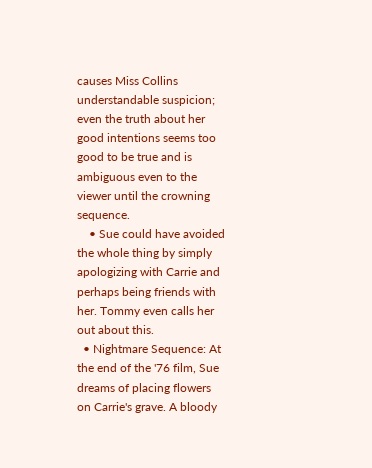causes Miss Collins understandable suspicion; even the truth about her good intentions seems too good to be true and is ambiguous even to the viewer until the crowning sequence.
    • Sue could have avoided the whole thing by simply apologizing with Carrie and perhaps being friends with her. Tommy even calls her out about this.
  • Nightmare Sequence: At the end of the '76 film, Sue dreams of placing flowers on Carrie's grave. A bloody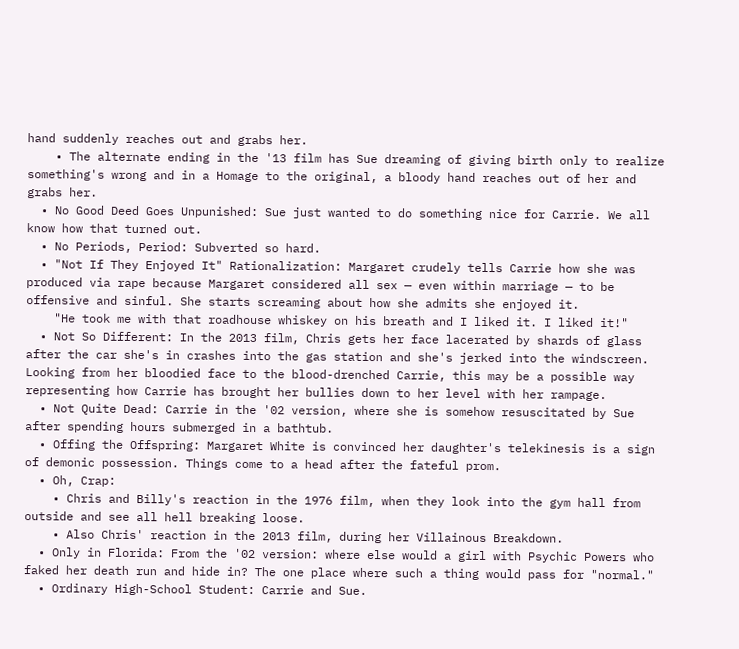hand suddenly reaches out and grabs her.
    • The alternate ending in the '13 film has Sue dreaming of giving birth only to realize something's wrong and in a Homage to the original, a bloody hand reaches out of her and grabs her.
  • No Good Deed Goes Unpunished: Sue just wanted to do something nice for Carrie. We all know how that turned out.
  • No Periods, Period: Subverted so hard.
  • "Not If They Enjoyed It" Rationalization: Margaret crudely tells Carrie how she was produced via rape because Margaret considered all sex — even within marriage — to be offensive and sinful. She starts screaming about how she admits she enjoyed it.
    "He took me with that roadhouse whiskey on his breath and I liked it. I liked it!"
  • Not So Different: In the 2013 film, Chris gets her face lacerated by shards of glass after the car she's in crashes into the gas station and she's jerked into the windscreen. Looking from her bloodied face to the blood-drenched Carrie, this may be a possible way representing how Carrie has brought her bullies down to her level with her rampage.
  • Not Quite Dead: Carrie in the '02 version, where she is somehow resuscitated by Sue after spending hours submerged in a bathtub.
  • Offing the Offspring: Margaret White is convinced her daughter's telekinesis is a sign of demonic possession. Things come to a head after the fateful prom.
  • Oh, Crap:
    • Chris and Billy's reaction in the 1976 film, when they look into the gym hall from outside and see all hell breaking loose.
    • Also Chris' reaction in the 2013 film, during her Villainous Breakdown.
  • Only in Florida: From the '02 version: where else would a girl with Psychic Powers who faked her death run and hide in? The one place where such a thing would pass for "normal."
  • Ordinary High-School Student: Carrie and Sue.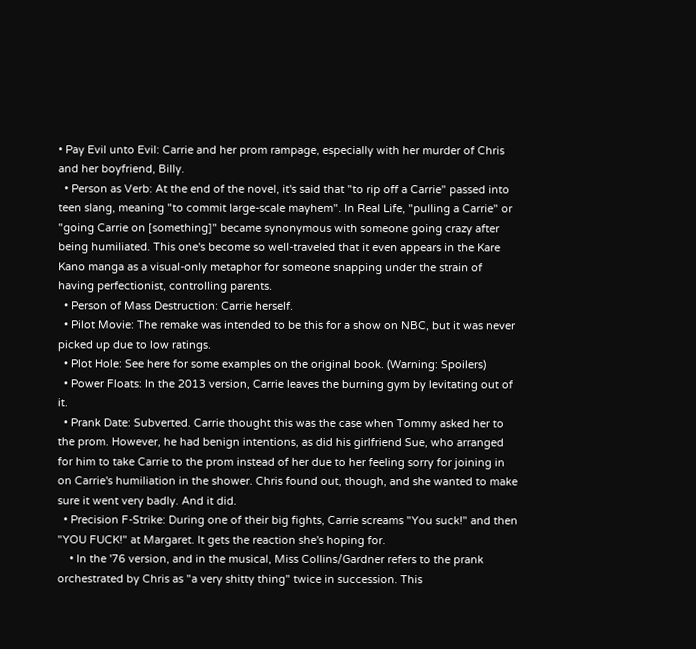• Pay Evil unto Evil: Carrie and her prom rampage, especially with her murder of Chris and her boyfriend, Billy.
  • Person as Verb: At the end of the novel, it's said that "to rip off a Carrie" passed into teen slang, meaning "to commit large-scale mayhem". In Real Life, "pulling a Carrie" or "going Carrie on [something]" became synonymous with someone going crazy after being humiliated. This one's become so well-traveled that it even appears in the Kare Kano manga as a visual-only metaphor for someone snapping under the strain of having perfectionist, controlling parents.
  • Person of Mass Destruction: Carrie herself.
  • Pilot Movie: The remake was intended to be this for a show on NBC, but it was never picked up due to low ratings.
  • Plot Hole: See here for some examples on the original book. (Warning: Spoilers)
  • Power Floats: In the 2013 version, Carrie leaves the burning gym by levitating out of it.
  • Prank Date: Subverted. Carrie thought this was the case when Tommy asked her to the prom. However, he had benign intentions, as did his girlfriend Sue, who arranged for him to take Carrie to the prom instead of her due to her feeling sorry for joining in on Carrie's humiliation in the shower. Chris found out, though, and she wanted to make sure it went very badly. And it did.
  • Precision F-Strike: During one of their big fights, Carrie screams "You suck!" and then "YOU FUCK!" at Margaret. It gets the reaction she's hoping for.
    • In the '76 version, and in the musical, Miss Collins/Gardner refers to the prank orchestrated by Chris as "a very shitty thing" twice in succession. This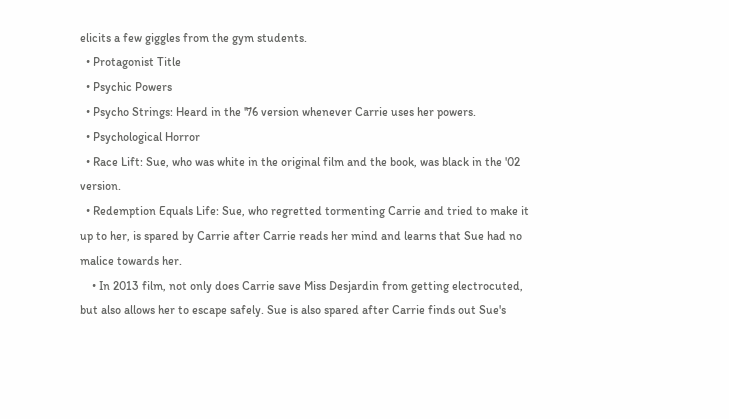elicits a few giggles from the gym students.
  • Protagonist Title
  • Psychic Powers
  • Psycho Strings: Heard in the '76 version whenever Carrie uses her powers.
  • Psychological Horror
  • Race Lift: Sue, who was white in the original film and the book, was black in the '02 version.
  • Redemption Equals Life: Sue, who regretted tormenting Carrie and tried to make it up to her, is spared by Carrie after Carrie reads her mind and learns that Sue had no malice towards her.
    • In 2013 film, not only does Carrie save Miss Desjardin from getting electrocuted, but also allows her to escape safely. Sue is also spared after Carrie finds out Sue's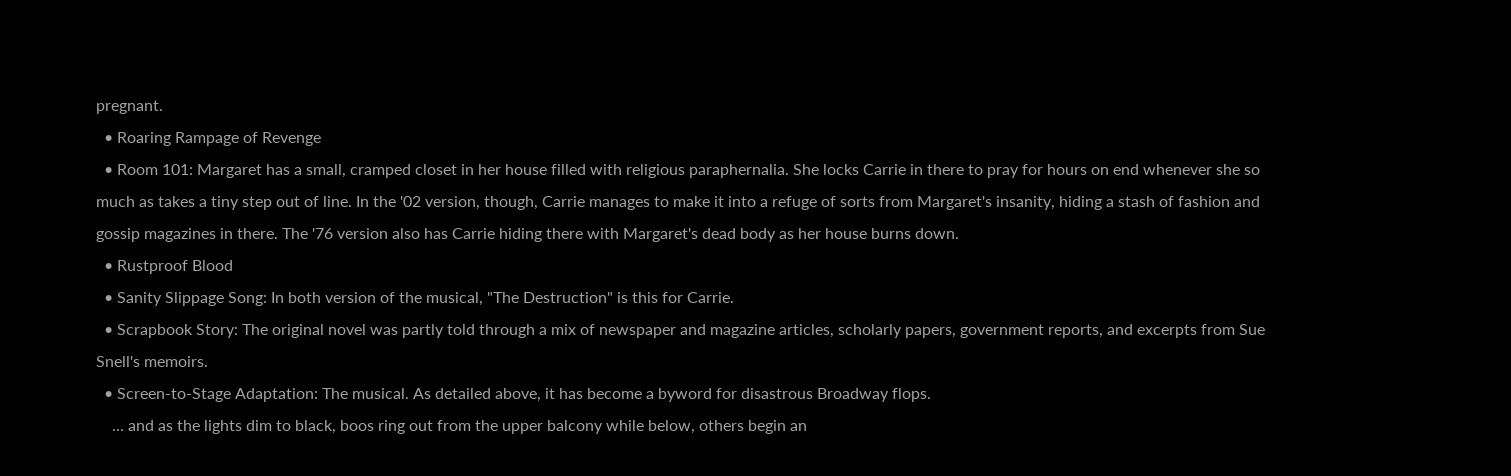pregnant.
  • Roaring Rampage of Revenge
  • Room 101: Margaret has a small, cramped closet in her house filled with religious paraphernalia. She locks Carrie in there to pray for hours on end whenever she so much as takes a tiny step out of line. In the '02 version, though, Carrie manages to make it into a refuge of sorts from Margaret's insanity, hiding a stash of fashion and gossip magazines in there. The '76 version also has Carrie hiding there with Margaret's dead body as her house burns down.
  • Rustproof Blood
  • Sanity Slippage Song: In both version of the musical, "The Destruction" is this for Carrie.
  • Scrapbook Story: The original novel was partly told through a mix of newspaper and magazine articles, scholarly papers, government reports, and excerpts from Sue Snell's memoirs.
  • Screen-to-Stage Adaptation: The musical. As detailed above, it has become a byword for disastrous Broadway flops.
    ... and as the lights dim to black, boos ring out from the upper balcony while below, others begin an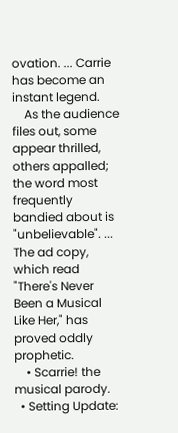ovation. ... Carrie has become an instant legend.
    As the audience files out, some appear thrilled, others appalled; the word most frequently bandied about is "unbelievable". ... The ad copy, which read "There's Never Been a Musical Like Her," has proved oddly prophetic.
    • Scarrie! the musical parody.
  • Setting Update: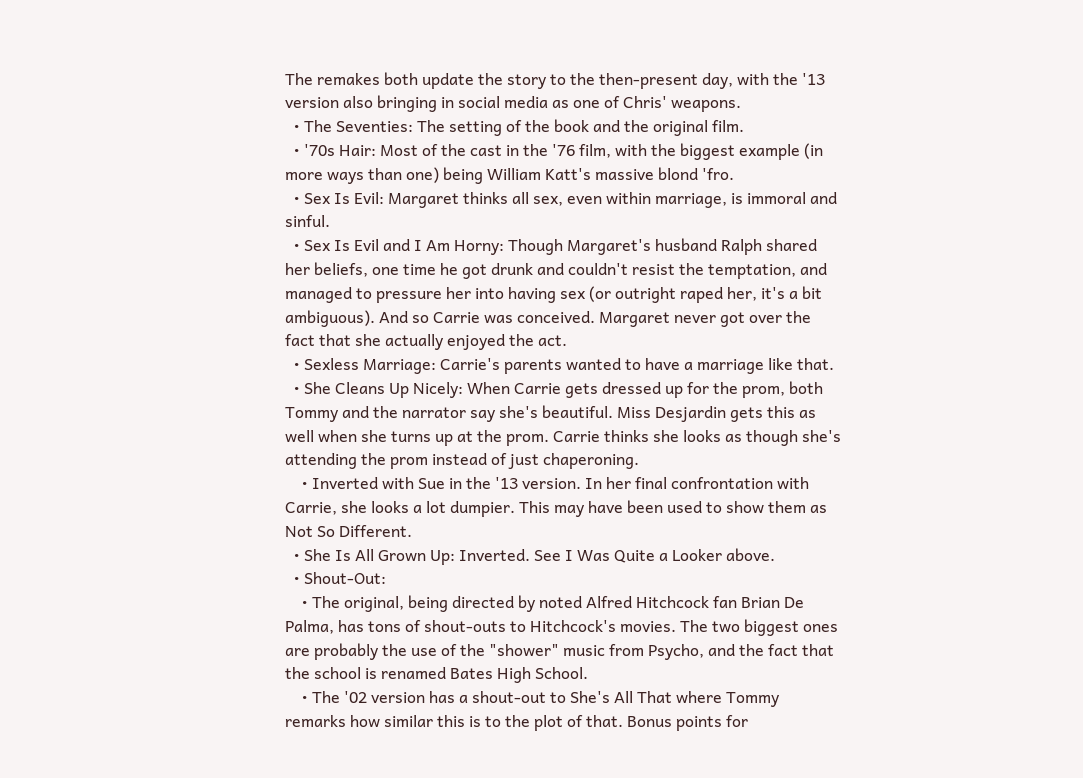The remakes both update the story to the then-present day, with the '13 version also bringing in social media as one of Chris' weapons.
  • The Seventies: The setting of the book and the original film.
  • '70s Hair: Most of the cast in the '76 film, with the biggest example (in more ways than one) being William Katt's massive blond 'fro.
  • Sex Is Evil: Margaret thinks all sex, even within marriage, is immoral and sinful.
  • Sex Is Evil and I Am Horny: Though Margaret's husband Ralph shared her beliefs, one time he got drunk and couldn't resist the temptation, and managed to pressure her into having sex (or outright raped her, it's a bit ambiguous). And so Carrie was conceived. Margaret never got over the fact that she actually enjoyed the act.
  • Sexless Marriage: Carrie's parents wanted to have a marriage like that.
  • She Cleans Up Nicely: When Carrie gets dressed up for the prom, both Tommy and the narrator say she's beautiful. Miss Desjardin gets this as well when she turns up at the prom. Carrie thinks she looks as though she's attending the prom instead of just chaperoning.
    • Inverted with Sue in the '13 version. In her final confrontation with Carrie, she looks a lot dumpier. This may have been used to show them as Not So Different.
  • She Is All Grown Up: Inverted. See I Was Quite a Looker above.
  • Shout-Out:
    • The original, being directed by noted Alfred Hitchcock fan Brian De Palma, has tons of shout-outs to Hitchcock's movies. The two biggest ones are probably the use of the "shower" music from Psycho, and the fact that the school is renamed Bates High School.
    • The '02 version has a shout-out to She's All That where Tommy remarks how similar this is to the plot of that. Bonus points for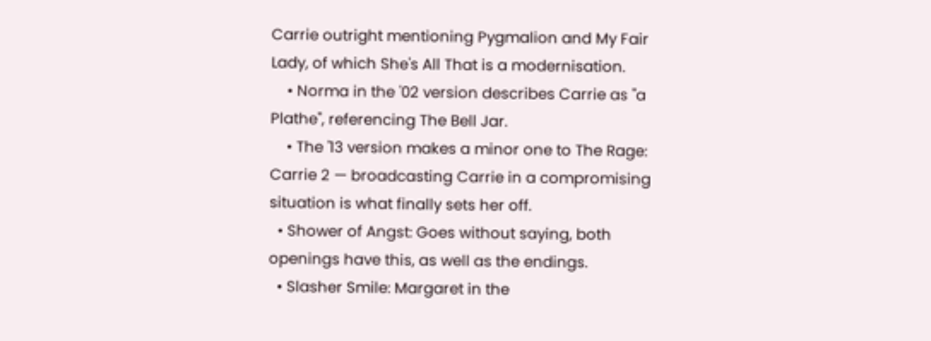Carrie outright mentioning Pygmalion and My Fair Lady, of which She's All That is a modernisation.
    • Norma in the '02 version describes Carrie as "a Plathe", referencing The Bell Jar.
    • The '13 version makes a minor one to The Rage: Carrie 2 — broadcasting Carrie in a compromising situation is what finally sets her off.
  • Shower of Angst: Goes without saying, both openings have this, as well as the endings.
  • Slasher Smile: Margaret in the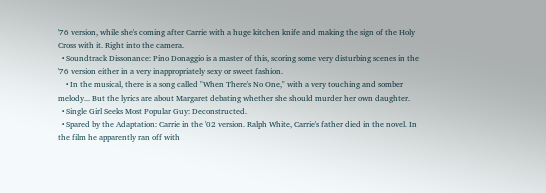'76 version, while she's coming after Carrie with a huge kitchen knife and making the sign of the Holy Cross with it. Right into the camera.
  • Soundtrack Dissonance: Pino Donaggio is a master of this, scoring some very disturbing scenes in the '76 version either in a very inappropriately sexy or sweet fashion.
    • In the musical, there is a song called "When There's No One," with a very touching and somber melody... But the lyrics are about Margaret debating whether she should murder her own daughter.
  • Single Girl Seeks Most Popular Guy: Deconstructed.
  • Spared by the Adaptation: Carrie in the '02 version. Ralph White, Carrie's father died in the novel. In the film he apparently ran off with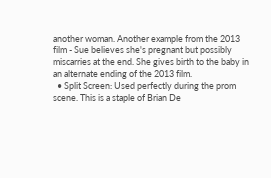another woman. Another example from the 2013 film - Sue believes she's pregnant but possibly miscarries at the end. She gives birth to the baby in an alternate ending of the 2013 film.
  • Split Screen: Used perfectly during the prom scene. This is a staple of Brian De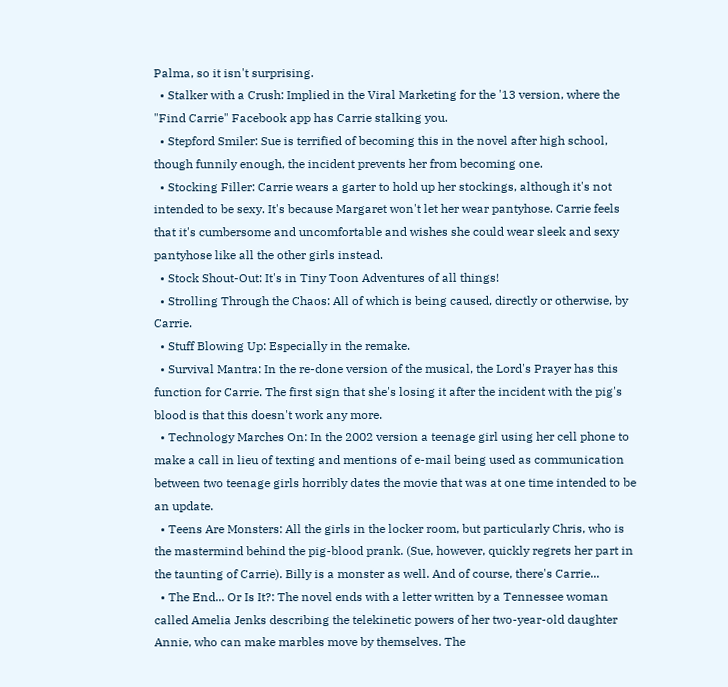Palma, so it isn't surprising.
  • Stalker with a Crush: Implied in the Viral Marketing for the '13 version, where the "Find Carrie" Facebook app has Carrie stalking you.
  • Stepford Smiler: Sue is terrified of becoming this in the novel after high school, though funnily enough, the incident prevents her from becoming one.
  • Stocking Filler: Carrie wears a garter to hold up her stockings, although it's not intended to be sexy. It's because Margaret won't let her wear pantyhose. Carrie feels that it's cumbersome and uncomfortable and wishes she could wear sleek and sexy pantyhose like all the other girls instead.
  • Stock Shout-Out: It's in Tiny Toon Adventures of all things!
  • Strolling Through the Chaos: All of which is being caused, directly or otherwise, by Carrie.
  • Stuff Blowing Up: Especially in the remake.
  • Survival Mantra: In the re-done version of the musical, the Lord's Prayer has this function for Carrie. The first sign that she's losing it after the incident with the pig's blood is that this doesn't work any more.
  • Technology Marches On: In the 2002 version a teenage girl using her cell phone to make a call in lieu of texting and mentions of e-mail being used as communication between two teenage girls horribly dates the movie that was at one time intended to be an update.
  • Teens Are Monsters: All the girls in the locker room, but particularly Chris, who is the mastermind behind the pig-blood prank. (Sue, however, quickly regrets her part in the taunting of Carrie). Billy is a monster as well. And of course, there's Carrie...
  • The End... Or Is It?: The novel ends with a letter written by a Tennessee woman called Amelia Jenks describing the telekinetic powers of her two-year-old daughter Annie, who can make marbles move by themselves. The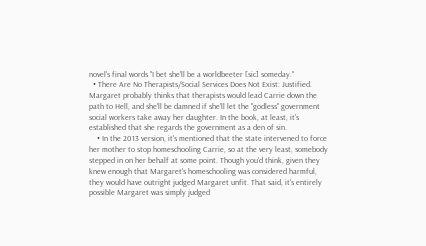novel's final words "I bet she'll be a worldbeeter [sic] someday."
  • There Are No Therapists/Social Services Does Not Exist: Justified. Margaret probably thinks that therapists would lead Carrie down the path to Hell, and she'll be damned if she'll let the "godless" government social workers take away her daughter. In the book, at least, it's established that she regards the government as a den of sin.
    • In the 2013 version, it's mentioned that the state intervened to force her mother to stop homeschooling Carrie, so at the very least, somebody stepped in on her behalf at some point. Though you'd think, given they knew enough that Margaret's homeschooling was considered harmful, they would have outright judged Margaret unfit. That said, it's entirely possible Margaret was simply judged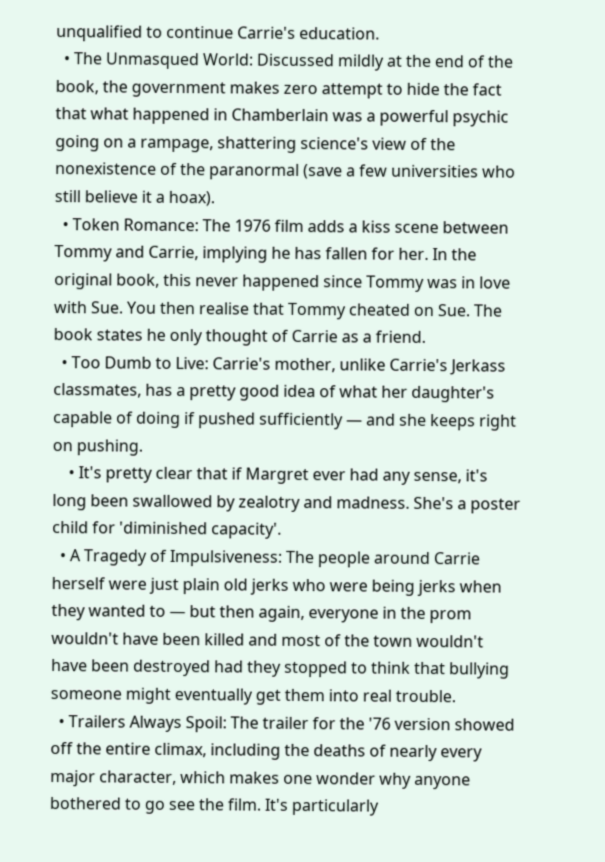unqualified to continue Carrie's education.
  • The Unmasqued World: Discussed mildly at the end of the book, the government makes zero attempt to hide the fact that what happened in Chamberlain was a powerful psychic going on a rampage, shattering science's view of the nonexistence of the paranormal (save a few universities who still believe it a hoax).
  • Token Romance: The 1976 film adds a kiss scene between Tommy and Carrie, implying he has fallen for her. In the original book, this never happened since Tommy was in love with Sue. You then realise that Tommy cheated on Sue. The book states he only thought of Carrie as a friend.
  • Too Dumb to Live: Carrie's mother, unlike Carrie's Jerkass classmates, has a pretty good idea of what her daughter's capable of doing if pushed sufficiently — and she keeps right on pushing.
    • It's pretty clear that if Margret ever had any sense, it's long been swallowed by zealotry and madness. She's a poster child for 'diminished capacity'.
  • A Tragedy of Impulsiveness: The people around Carrie herself were just plain old jerks who were being jerks when they wanted to — but then again, everyone in the prom wouldn't have been killed and most of the town wouldn't have been destroyed had they stopped to think that bullying someone might eventually get them into real trouble.
  • Trailers Always Spoil: The trailer for the '76 version showed off the entire climax, including the deaths of nearly every major character, which makes one wonder why anyone bothered to go see the film. It's particularly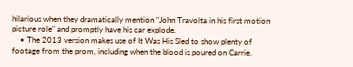hilarious when they dramatically mention "John Travolta in his first motion picture role" and promptly have his car explode.
    • The 2013 version makes use of It Was His Sled to show plenty of footage from the prom, including when the blood is poured on Carrie.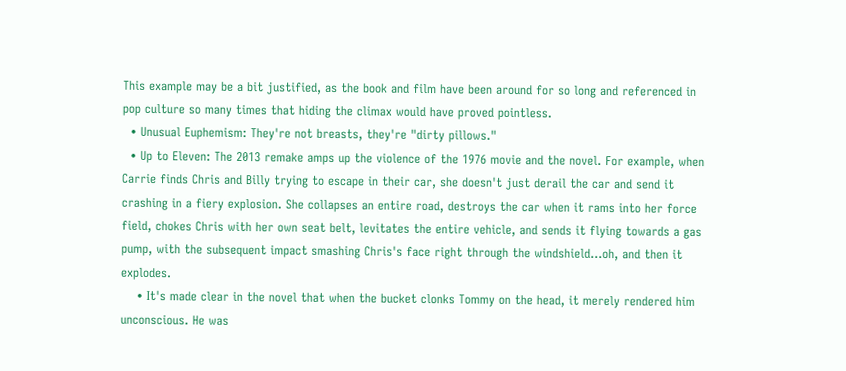This example may be a bit justified, as the book and film have been around for so long and referenced in pop culture so many times that hiding the climax would have proved pointless.
  • Unusual Euphemism: They're not breasts, they're "dirty pillows."
  • Up to Eleven: The 2013 remake amps up the violence of the 1976 movie and the novel. For example, when Carrie finds Chris and Billy trying to escape in their car, she doesn't just derail the car and send it crashing in a fiery explosion. She collapses an entire road, destroys the car when it rams into her force field, chokes Chris with her own seat belt, levitates the entire vehicle, and sends it flying towards a gas pump, with the subsequent impact smashing Chris's face right through the windshield...oh, and then it explodes.
    • It's made clear in the novel that when the bucket clonks Tommy on the head, it merely rendered him unconscious. He was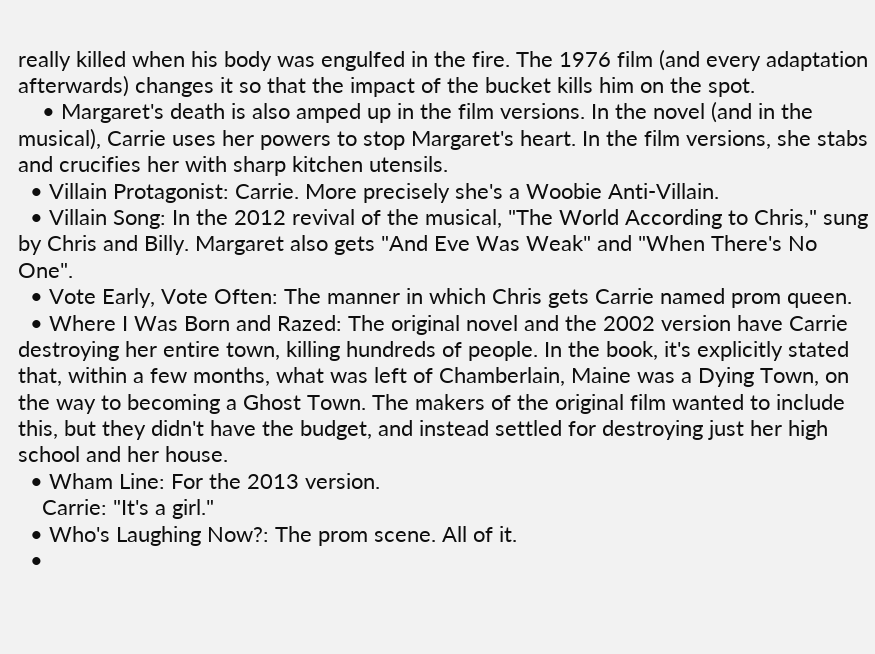really killed when his body was engulfed in the fire. The 1976 film (and every adaptation afterwards) changes it so that the impact of the bucket kills him on the spot.
    • Margaret's death is also amped up in the film versions. In the novel (and in the musical), Carrie uses her powers to stop Margaret's heart. In the film versions, she stabs and crucifies her with sharp kitchen utensils.
  • Villain Protagonist: Carrie. More precisely she's a Woobie Anti-Villain.
  • Villain Song: In the 2012 revival of the musical, "The World According to Chris," sung by Chris and Billy. Margaret also gets "And Eve Was Weak" and "When There's No One".
  • Vote Early, Vote Often: The manner in which Chris gets Carrie named prom queen.
  • Where I Was Born and Razed: The original novel and the 2002 version have Carrie destroying her entire town, killing hundreds of people. In the book, it's explicitly stated that, within a few months, what was left of Chamberlain, Maine was a Dying Town, on the way to becoming a Ghost Town. The makers of the original film wanted to include this, but they didn't have the budget, and instead settled for destroying just her high school and her house.
  • Wham Line: For the 2013 version.
    Carrie: "It's a girl."
  • Who's Laughing Now?: The prom scene. All of it.
  •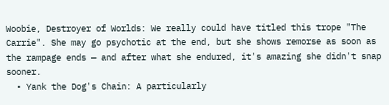Woobie, Destroyer of Worlds: We really could have titled this trope "The Carrie". She may go psychotic at the end, but she shows remorse as soon as the rampage ends — and after what she endured, it's amazing she didn't snap sooner.
  • Yank the Dog's Chain: A particularly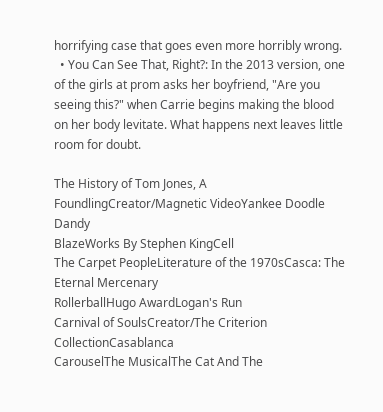horrifying case that goes even more horribly wrong.
  • You Can See That, Right?: In the 2013 version, one of the girls at prom asks her boyfriend, "Are you seeing this?" when Carrie begins making the blood on her body levitate. What happens next leaves little room for doubt.

The History of Tom Jones, A FoundlingCreator/Magnetic VideoYankee Doodle Dandy
BlazeWorks By Stephen KingCell
The Carpet PeopleLiterature of the 1970sCasca: The Eternal Mercenary
RollerballHugo AwardLogan's Run
Carnival of SoulsCreator/The Criterion CollectionCasablanca
CarouselThe MusicalThe Cat And The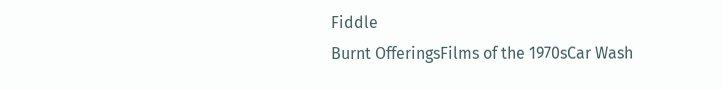Fiddle
Burnt OfferingsFilms of the 1970sCar Wash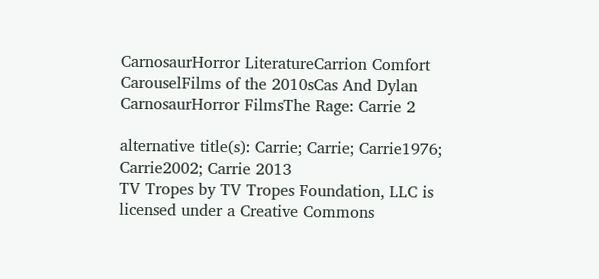CarnosaurHorror LiteratureCarrion Comfort
CarouselFilms of the 2010sCas And Dylan
CarnosaurHorror FilmsThe Rage: Carrie 2

alternative title(s): Carrie; Carrie; Carrie1976; Carrie2002; Carrie 2013
TV Tropes by TV Tropes Foundation, LLC is licensed under a Creative Commons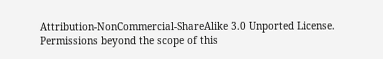Attribution-NonCommercial-ShareAlike 3.0 Unported License.
Permissions beyond the scope of this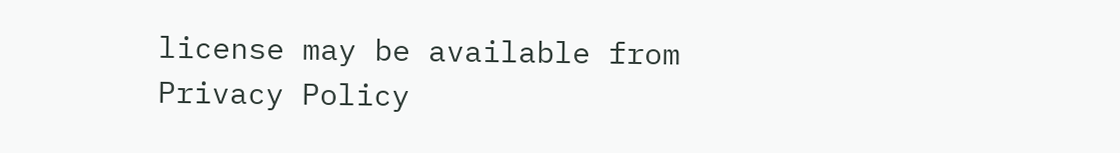license may be available from
Privacy Policy